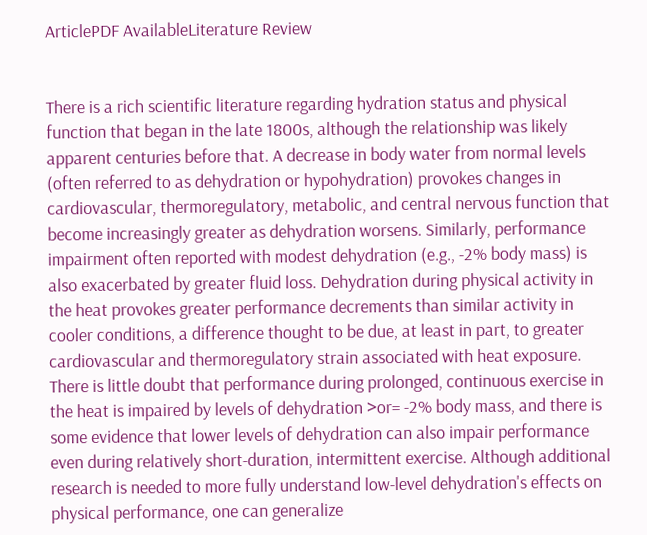ArticlePDF AvailableLiterature Review


There is a rich scientific literature regarding hydration status and physical function that began in the late 1800s, although the relationship was likely apparent centuries before that. A decrease in body water from normal levels (often referred to as dehydration or hypohydration) provokes changes in cardiovascular, thermoregulatory, metabolic, and central nervous function that become increasingly greater as dehydration worsens. Similarly, performance impairment often reported with modest dehydration (e.g., -2% body mass) is also exacerbated by greater fluid loss. Dehydration during physical activity in the heat provokes greater performance decrements than similar activity in cooler conditions, a difference thought to be due, at least in part, to greater cardiovascular and thermoregulatory strain associated with heat exposure. There is little doubt that performance during prolonged, continuous exercise in the heat is impaired by levels of dehydration >or= -2% body mass, and there is some evidence that lower levels of dehydration can also impair performance even during relatively short-duration, intermittent exercise. Although additional research is needed to more fully understand low-level dehydration's effects on physical performance, one can generalize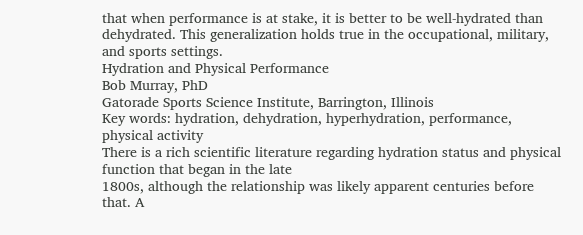that when performance is at stake, it is better to be well-hydrated than dehydrated. This generalization holds true in the occupational, military, and sports settings.
Hydration and Physical Performance
Bob Murray, PhD
Gatorade Sports Science Institute, Barrington, Illinois
Key words: hydration, dehydration, hyperhydration, performance, physical activity
There is a rich scientific literature regarding hydration status and physical function that began in the late
1800s, although the relationship was likely apparent centuries before that. A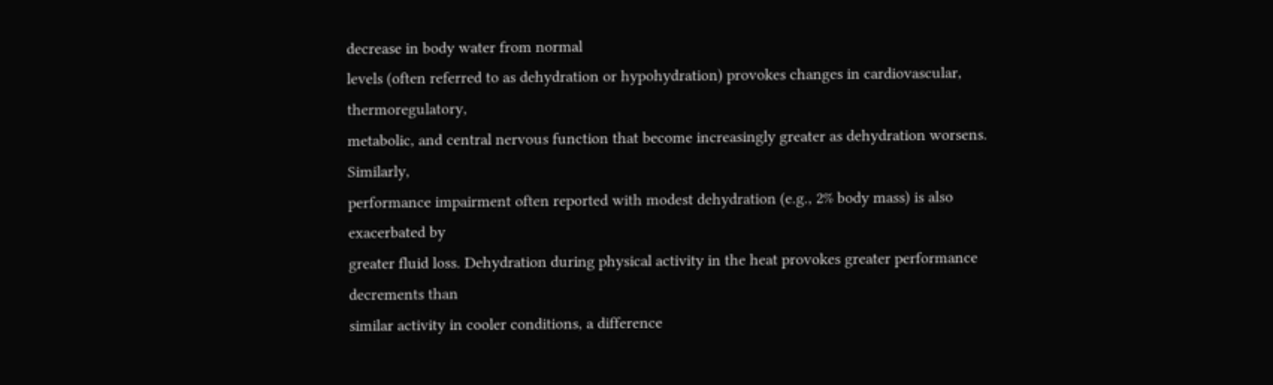decrease in body water from normal
levels (often referred to as dehydration or hypohydration) provokes changes in cardiovascular, thermoregulatory,
metabolic, and central nervous function that become increasingly greater as dehydration worsens. Similarly,
performance impairment often reported with modest dehydration (e.g., 2% body mass) is also exacerbated by
greater fluid loss. Dehydration during physical activity in the heat provokes greater performance decrements than
similar activity in cooler conditions, a difference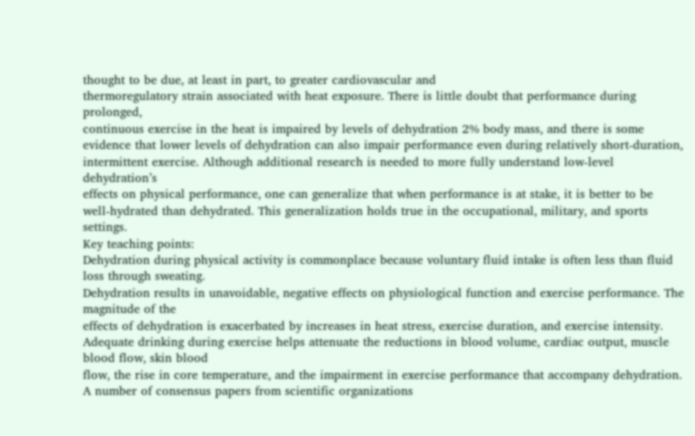thought to be due, at least in part, to greater cardiovascular and
thermoregulatory strain associated with heat exposure. There is little doubt that performance during prolonged,
continuous exercise in the heat is impaired by levels of dehydration 2% body mass, and there is some
evidence that lower levels of dehydration can also impair performance even during relatively short-duration,
intermittent exercise. Although additional research is needed to more fully understand low-level dehydration’s
effects on physical performance, one can generalize that when performance is at stake, it is better to be
well-hydrated than dehydrated. This generalization holds true in the occupational, military, and sports settings.
Key teaching points:
Dehydration during physical activity is commonplace because voluntary fluid intake is often less than fluid loss through sweating.
Dehydration results in unavoidable, negative effects on physiological function and exercise performance. The magnitude of the
effects of dehydration is exacerbated by increases in heat stress, exercise duration, and exercise intensity.
Adequate drinking during exercise helps attenuate the reductions in blood volume, cardiac output, muscle blood flow, skin blood
flow, the rise in core temperature, and the impairment in exercise performance that accompany dehydration.
A number of consensus papers from scientific organizations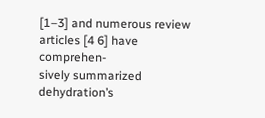[1–3] and numerous review articles [4 6] have comprehen-
sively summarized dehydration’s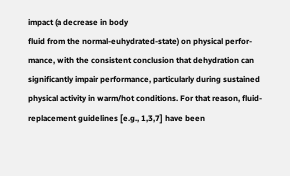impact (a decrease in body
fluid from the normal-euhydrated-state) on physical perfor-
mance, with the consistent conclusion that dehydration can
significantly impair performance, particularly during sustained
physical activity in warm/hot conditions. For that reason, fluid-
replacement guidelines [e.g., 1,3,7] have been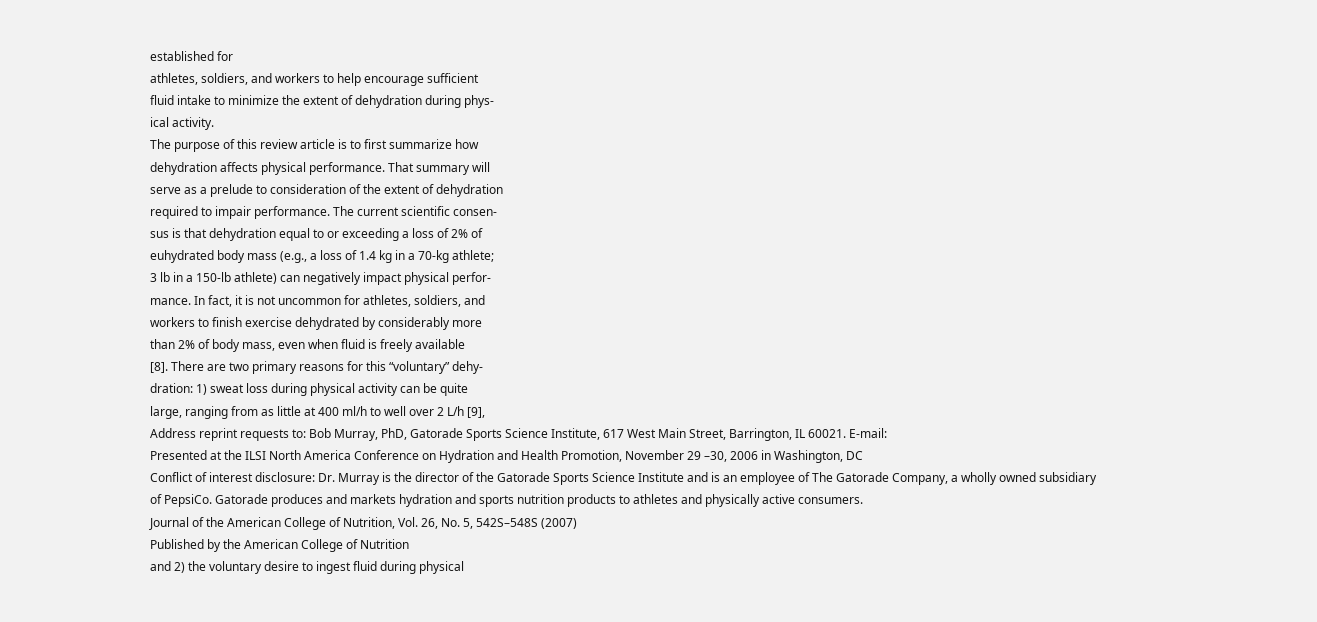established for
athletes, soldiers, and workers to help encourage sufficient
fluid intake to minimize the extent of dehydration during phys-
ical activity.
The purpose of this review article is to first summarize how
dehydration affects physical performance. That summary will
serve as a prelude to consideration of the extent of dehydration
required to impair performance. The current scientific consen-
sus is that dehydration equal to or exceeding a loss of 2% of
euhydrated body mass (e.g., a loss of 1.4 kg in a 70-kg athlete;
3 lb in a 150-lb athlete) can negatively impact physical perfor-
mance. In fact, it is not uncommon for athletes, soldiers, and
workers to finish exercise dehydrated by considerably more
than 2% of body mass, even when fluid is freely available
[8]. There are two primary reasons for this “voluntary” dehy-
dration: 1) sweat loss during physical activity can be quite
large, ranging from as little at 400 ml/h to well over 2 L/h [9],
Address reprint requests to: Bob Murray, PhD, Gatorade Sports Science Institute, 617 West Main Street, Barrington, IL 60021. E-mail:
Presented at the ILSI North America Conference on Hydration and Health Promotion, November 29 –30, 2006 in Washington, DC
Conflict of interest disclosure: Dr. Murray is the director of the Gatorade Sports Science Institute and is an employee of The Gatorade Company, a wholly owned subsidiary
of PepsiCo. Gatorade produces and markets hydration and sports nutrition products to athletes and physically active consumers.
Journal of the American College of Nutrition, Vol. 26, No. 5, 542S–548S (2007)
Published by the American College of Nutrition
and 2) the voluntary desire to ingest fluid during physical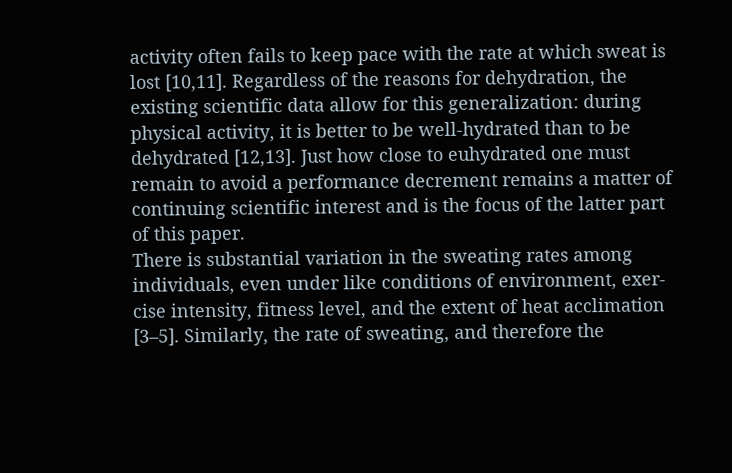activity often fails to keep pace with the rate at which sweat is
lost [10,11]. Regardless of the reasons for dehydration, the
existing scientific data allow for this generalization: during
physical activity, it is better to be well-hydrated than to be
dehydrated [12,13]. Just how close to euhydrated one must
remain to avoid a performance decrement remains a matter of
continuing scientific interest and is the focus of the latter part
of this paper.
There is substantial variation in the sweating rates among
individuals, even under like conditions of environment, exer-
cise intensity, fitness level, and the extent of heat acclimation
[3–5]. Similarly, the rate of sweating, and therefore the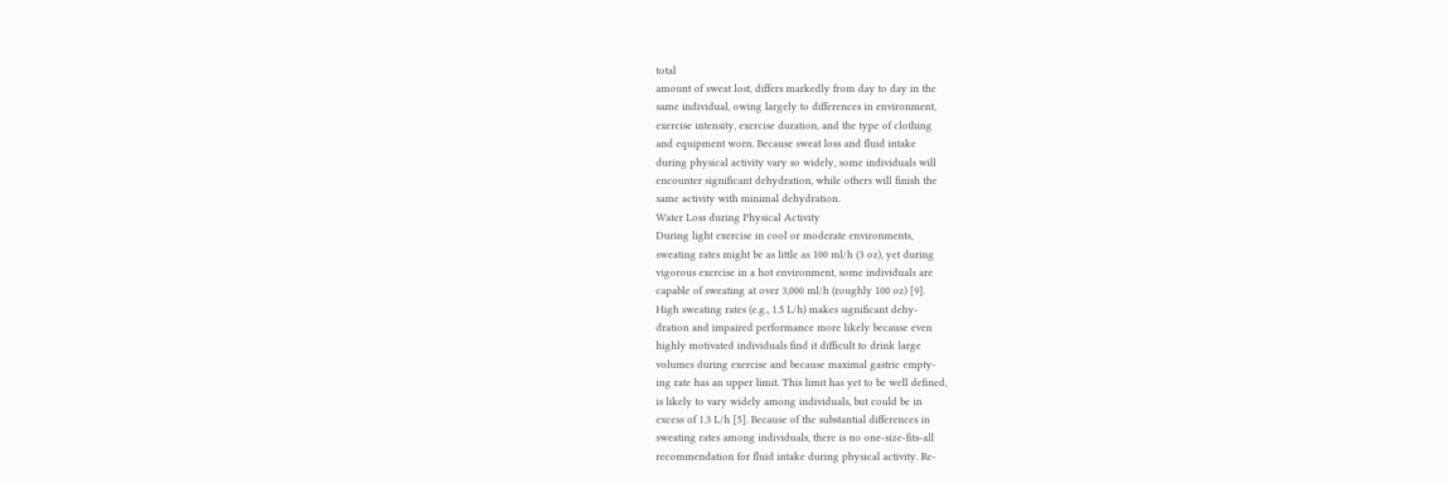total
amount of sweat lost, differs markedly from day to day in the
same individual, owing largely to differences in environment,
exercise intensity, exercise duration, and the type of clothing
and equipment worn. Because sweat loss and fluid intake
during physical activity vary so widely, some individuals will
encounter significant dehydration, while others will finish the
same activity with minimal dehydration.
Water Loss during Physical Activity
During light exercise in cool or moderate environments,
sweating rates might be as little as 100 ml/h (3 oz), yet during
vigorous exercise in a hot environment, some individuals are
capable of sweating at over 3,000 ml/h (roughly 100 oz) [9].
High sweating rates (e.g., 1.5 L/h) makes significant dehy-
dration and impaired performance more likely because even
highly motivated individuals find it difficult to drink large
volumes during exercise and because maximal gastric empty-
ing rate has an upper limit. This limit has yet to be well defined,
is likely to vary widely among individuals, but could be in
excess of 1.3 L/h [5]. Because of the substantial differences in
sweating rates among individuals, there is no one-size-fits-all
recommendation for fluid intake during physical activity. Re-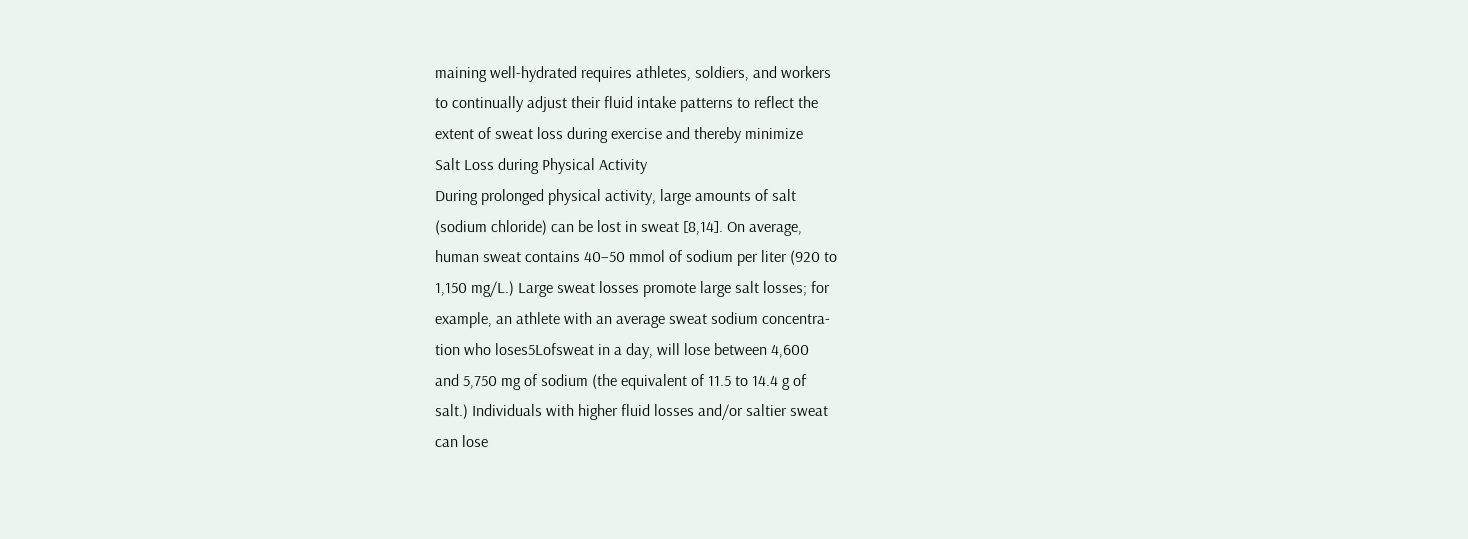maining well-hydrated requires athletes, soldiers, and workers
to continually adjust their fluid intake patterns to reflect the
extent of sweat loss during exercise and thereby minimize
Salt Loss during Physical Activity
During prolonged physical activity, large amounts of salt
(sodium chloride) can be lost in sweat [8,14]. On average,
human sweat contains 40–50 mmol of sodium per liter (920 to
1,150 mg/L.) Large sweat losses promote large salt losses; for
example, an athlete with an average sweat sodium concentra-
tion who loses5Lofsweat in a day, will lose between 4,600
and 5,750 mg of sodium (the equivalent of 11.5 to 14.4 g of
salt.) Individuals with higher fluid losses and/or saltier sweat
can lose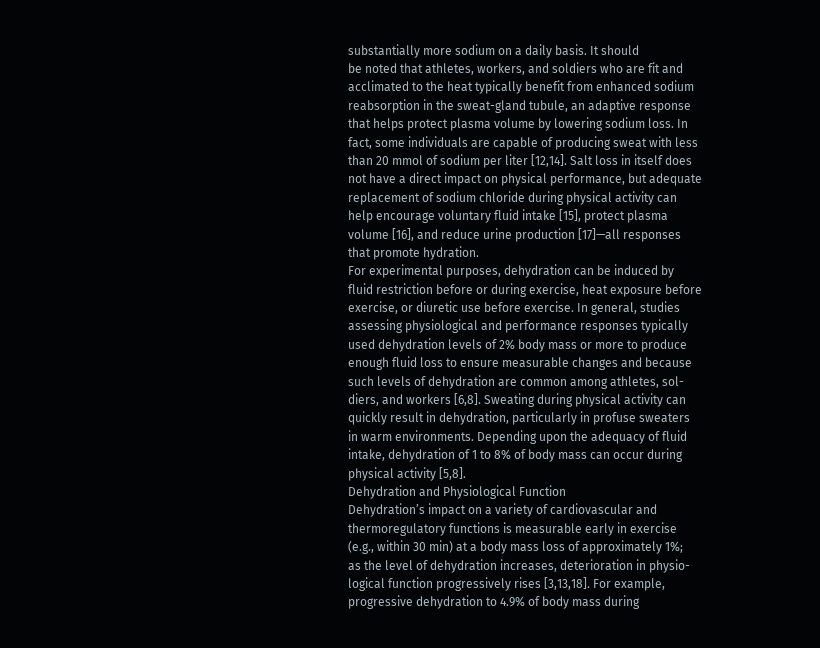substantially more sodium on a daily basis. It should
be noted that athletes, workers, and soldiers who are fit and
acclimated to the heat typically benefit from enhanced sodium
reabsorption in the sweat-gland tubule, an adaptive response
that helps protect plasma volume by lowering sodium loss. In
fact, some individuals are capable of producing sweat with less
than 20 mmol of sodium per liter [12,14]. Salt loss in itself does
not have a direct impact on physical performance, but adequate
replacement of sodium chloride during physical activity can
help encourage voluntary fluid intake [15], protect plasma
volume [16], and reduce urine production [17]—all responses
that promote hydration.
For experimental purposes, dehydration can be induced by
fluid restriction before or during exercise, heat exposure before
exercise, or diuretic use before exercise. In general, studies
assessing physiological and performance responses typically
used dehydration levels of 2% body mass or more to produce
enough fluid loss to ensure measurable changes and because
such levels of dehydration are common among athletes, sol-
diers, and workers [6,8]. Sweating during physical activity can
quickly result in dehydration, particularly in profuse sweaters
in warm environments. Depending upon the adequacy of fluid
intake, dehydration of 1 to 8% of body mass can occur during
physical activity [5,8].
Dehydration and Physiological Function
Dehydration’s impact on a variety of cardiovascular and
thermoregulatory functions is measurable early in exercise
(e.g., within 30 min) at a body mass loss of approximately 1%;
as the level of dehydration increases, deterioration in physio-
logical function progressively rises [3,13,18]. For example,
progressive dehydration to 4.9% of body mass during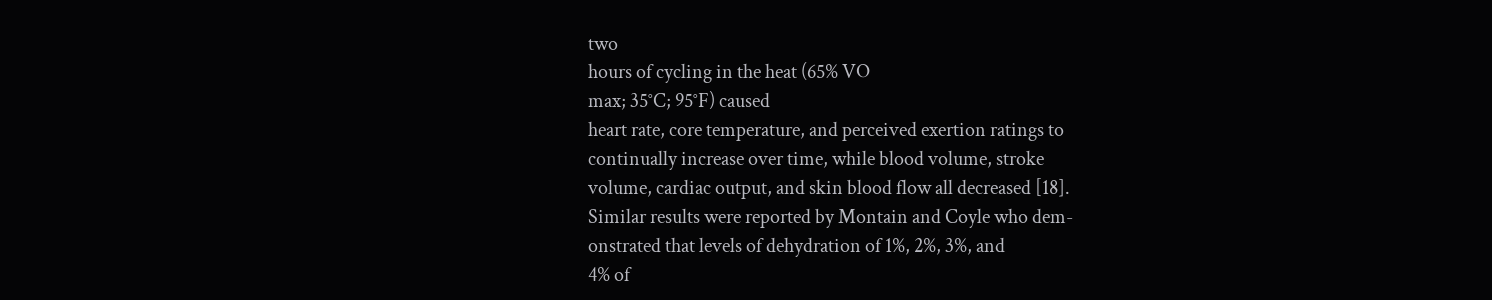two
hours of cycling in the heat (65% VO
max; 35°C; 95°F) caused
heart rate, core temperature, and perceived exertion ratings to
continually increase over time, while blood volume, stroke
volume, cardiac output, and skin blood flow all decreased [18].
Similar results were reported by Montain and Coyle who dem-
onstrated that levels of dehydration of 1%, 2%, 3%, and
4% of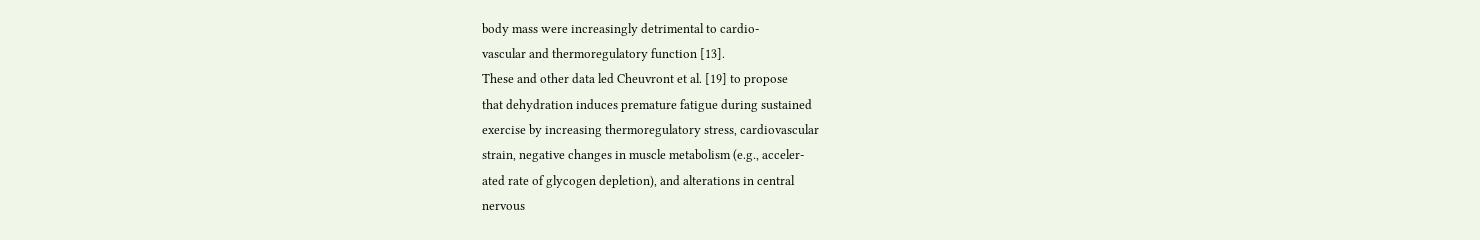body mass were increasingly detrimental to cardio-
vascular and thermoregulatory function [13].
These and other data led Cheuvront et al. [19] to propose
that dehydration induces premature fatigue during sustained
exercise by increasing thermoregulatory stress, cardiovascular
strain, negative changes in muscle metabolism (e.g., acceler-
ated rate of glycogen depletion), and alterations in central
nervous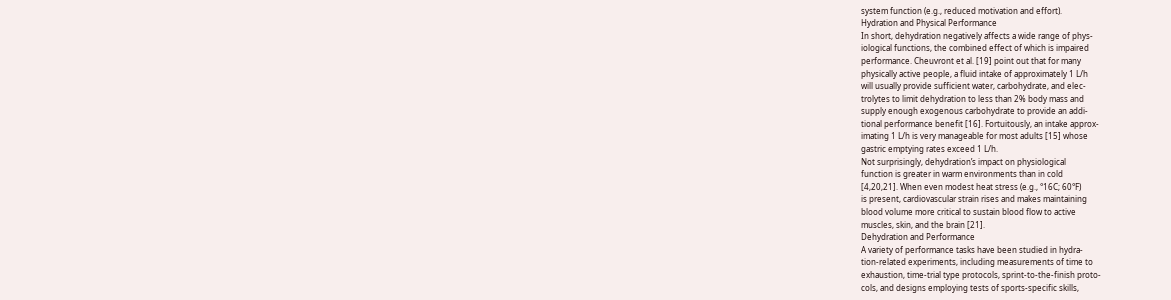system function (e.g., reduced motivation and effort).
Hydration and Physical Performance
In short, dehydration negatively affects a wide range of phys-
iological functions, the combined effect of which is impaired
performance. Cheuvront et al. [19] point out that for many
physically active people, a fluid intake of approximately 1 L/h
will usually provide sufficient water, carbohydrate, and elec-
trolytes to limit dehydration to less than 2% body mass and
supply enough exogenous carbohydrate to provide an addi-
tional performance benefit [16]. Fortuitously, an intake approx-
imating 1 L/h is very manageable for most adults [15] whose
gastric emptying rates exceed 1 L/h.
Not surprisingly, dehydration’s impact on physiological
function is greater in warm environments than in cold
[4,20,21]. When even modest heat stress (e.g., °16C; 60°F)
is present, cardiovascular strain rises and makes maintaining
blood volume more critical to sustain blood flow to active
muscles, skin, and the brain [21].
Dehydration and Performance
A variety of performance tasks have been studied in hydra-
tion-related experiments, including measurements of time to
exhaustion, time-trial type protocols, sprint-to-the-finish proto-
cols, and designs employing tests of sports-specific skills,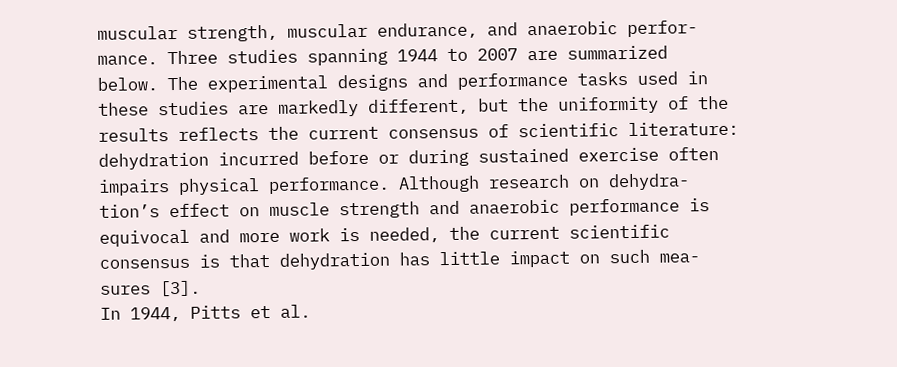muscular strength, muscular endurance, and anaerobic perfor-
mance. Three studies spanning 1944 to 2007 are summarized
below. The experimental designs and performance tasks used in
these studies are markedly different, but the uniformity of the
results reflects the current consensus of scientific literature:
dehydration incurred before or during sustained exercise often
impairs physical performance. Although research on dehydra-
tion’s effect on muscle strength and anaerobic performance is
equivocal and more work is needed, the current scientific
consensus is that dehydration has little impact on such mea-
sures [3].
In 1944, Pitts et al.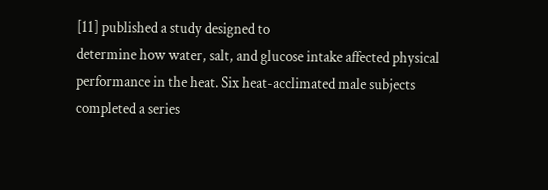[11] published a study designed to
determine how water, salt, and glucose intake affected physical
performance in the heat. Six heat-acclimated male subjects
completed a series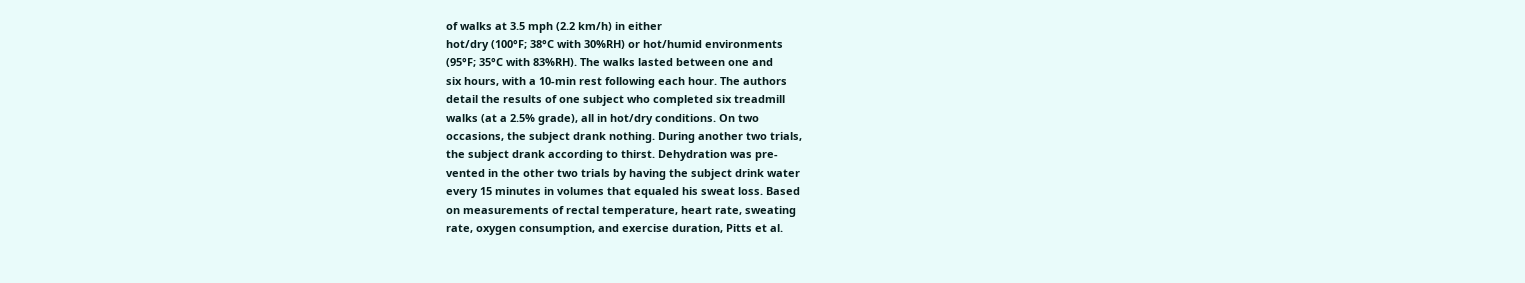of walks at 3.5 mph (2.2 km/h) in either
hot/dry (100°F; 38°C with 30%RH) or hot/humid environments
(95°F; 35°C with 83%RH). The walks lasted between one and
six hours, with a 10-min rest following each hour. The authors
detail the results of one subject who completed six treadmill
walks (at a 2.5% grade), all in hot/dry conditions. On two
occasions, the subject drank nothing. During another two trials,
the subject drank according to thirst. Dehydration was pre-
vented in the other two trials by having the subject drink water
every 15 minutes in volumes that equaled his sweat loss. Based
on measurements of rectal temperature, heart rate, sweating
rate, oxygen consumption, and exercise duration, Pitts et al.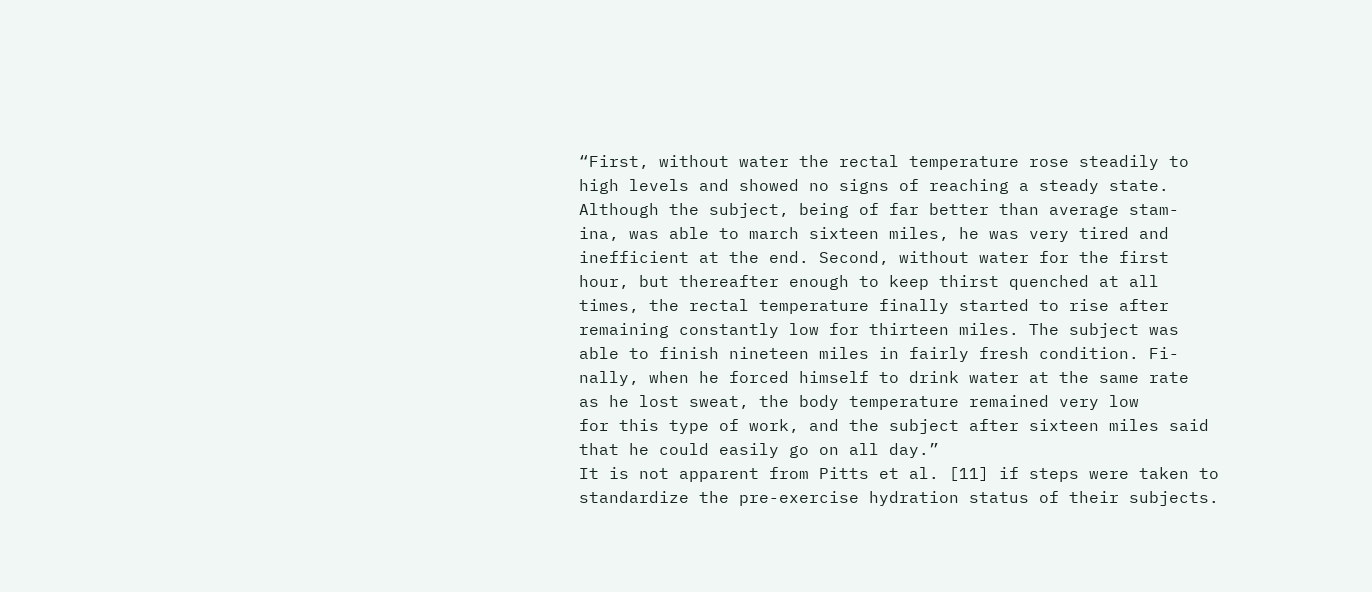“First, without water the rectal temperature rose steadily to
high levels and showed no signs of reaching a steady state.
Although the subject, being of far better than average stam-
ina, was able to march sixteen miles, he was very tired and
inefficient at the end. Second, without water for the first
hour, but thereafter enough to keep thirst quenched at all
times, the rectal temperature finally started to rise after
remaining constantly low for thirteen miles. The subject was
able to finish nineteen miles in fairly fresh condition. Fi-
nally, when he forced himself to drink water at the same rate
as he lost sweat, the body temperature remained very low
for this type of work, and the subject after sixteen miles said
that he could easily go on all day.”
It is not apparent from Pitts et al. [11] if steps were taken to
standardize the pre-exercise hydration status of their subjects.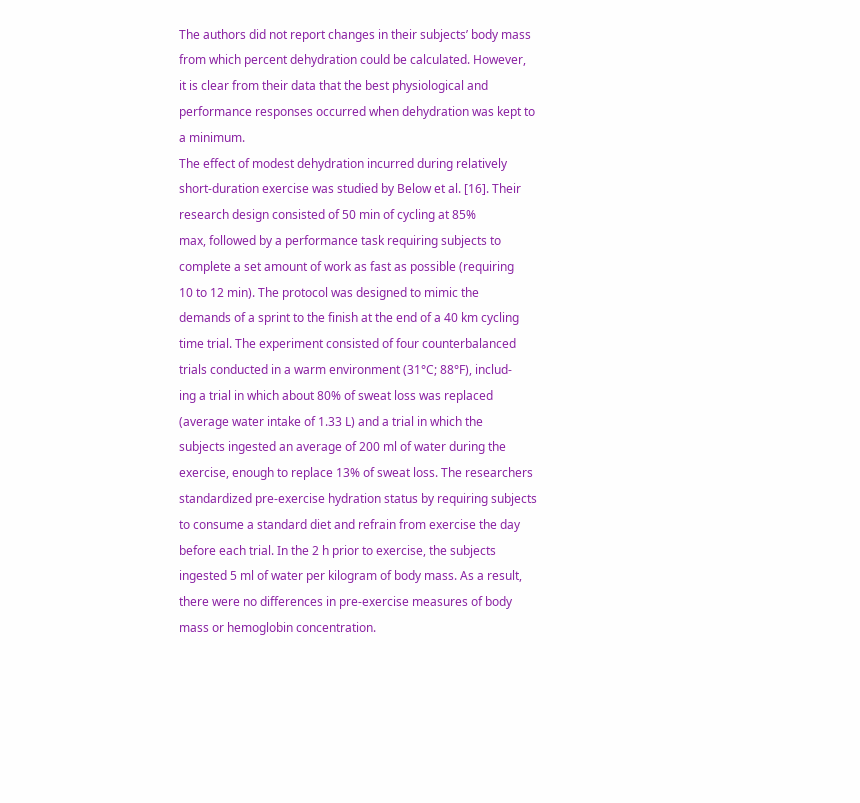The authors did not report changes in their subjects’ body mass
from which percent dehydration could be calculated. However,
it is clear from their data that the best physiological and
performance responses occurred when dehydration was kept to
a minimum.
The effect of modest dehydration incurred during relatively
short-duration exercise was studied by Below et al. [16]. Their
research design consisted of 50 min of cycling at 85%
max, followed by a performance task requiring subjects to
complete a set amount of work as fast as possible (requiring
10 to 12 min). The protocol was designed to mimic the
demands of a sprint to the finish at the end of a 40 km cycling
time trial. The experiment consisted of four counterbalanced
trials conducted in a warm environment (31°C; 88°F), includ-
ing a trial in which about 80% of sweat loss was replaced
(average water intake of 1.33 L) and a trial in which the
subjects ingested an average of 200 ml of water during the
exercise, enough to replace 13% of sweat loss. The researchers
standardized pre-exercise hydration status by requiring subjects
to consume a standard diet and refrain from exercise the day
before each trial. In the 2 h prior to exercise, the subjects
ingested 5 ml of water per kilogram of body mass. As a result,
there were no differences in pre-exercise measures of body
mass or hemoglobin concentration.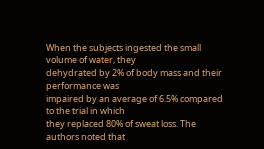When the subjects ingested the small volume of water, they
dehydrated by 2% of body mass and their performance was
impaired by an average of 6.5% compared to the trial in which
they replaced 80% of sweat loss. The authors noted that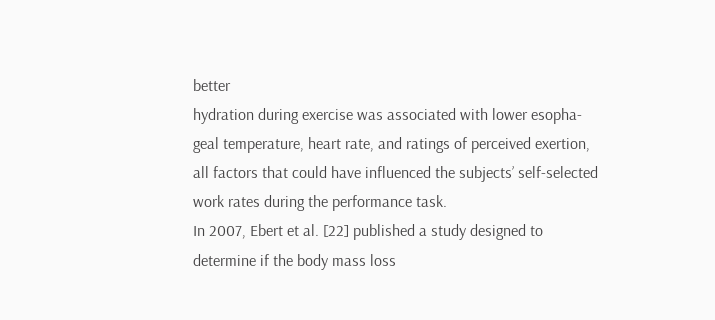better
hydration during exercise was associated with lower esopha-
geal temperature, heart rate, and ratings of perceived exertion,
all factors that could have influenced the subjects’ self-selected
work rates during the performance task.
In 2007, Ebert et al. [22] published a study designed to
determine if the body mass loss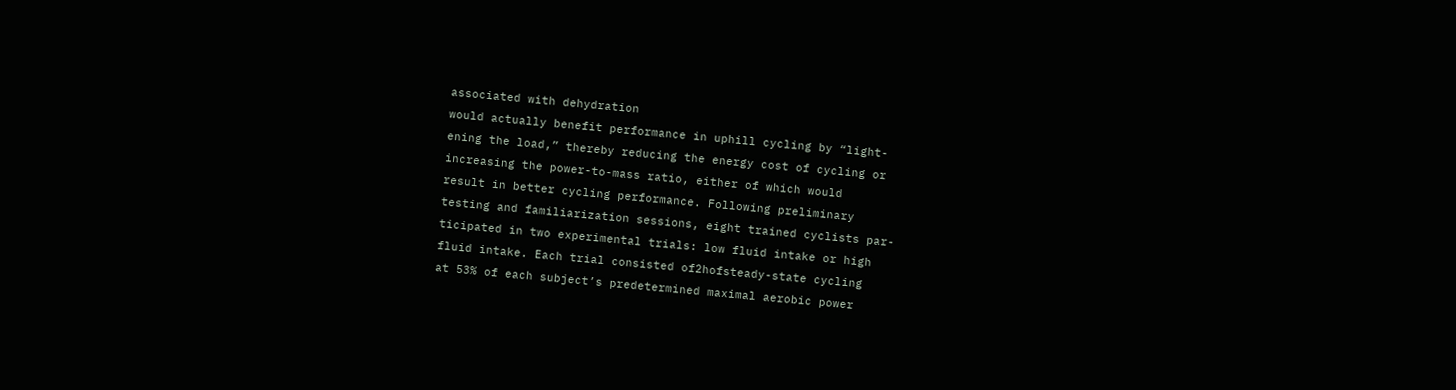associated with dehydration
would actually benefit performance in uphill cycling by “light-
ening the load,” thereby reducing the energy cost of cycling or
increasing the power-to-mass ratio, either of which would
result in better cycling performance. Following preliminary
testing and familiarization sessions, eight trained cyclists par-
ticipated in two experimental trials: low fluid intake or high
fluid intake. Each trial consisted of2hofsteady-state cycling
at 53% of each subject’s predetermined maximal aerobic power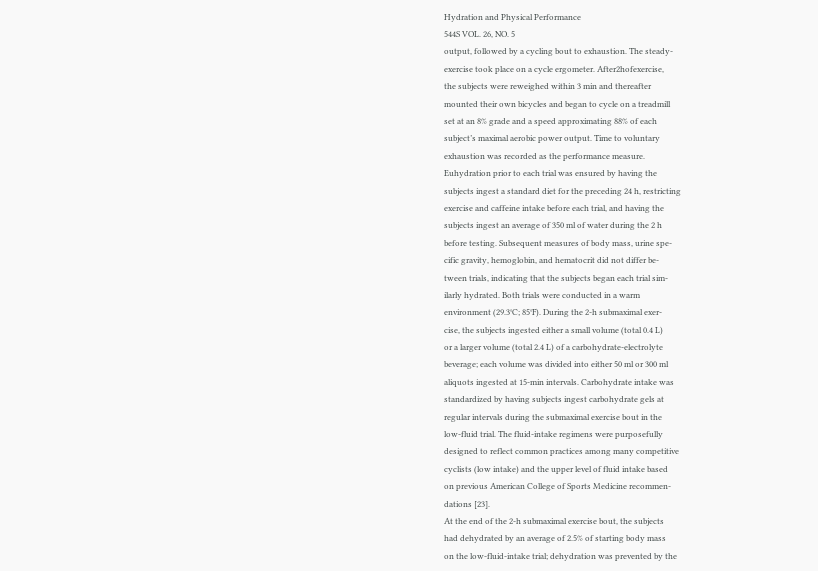Hydration and Physical Performance
544S VOL. 26, NO. 5
output, followed by a cycling bout to exhaustion. The steady-
exercise took place on a cycle ergometer. After2hofexercise,
the subjects were reweighed within 3 min and thereafter
mounted their own bicycles and began to cycle on a treadmill
set at an 8% grade and a speed approximating 88% of each
subject’s maximal aerobic power output. Time to voluntary
exhaustion was recorded as the performance measure.
Euhydration prior to each trial was ensured by having the
subjects ingest a standard diet for the preceding 24 h, restricting
exercise and caffeine intake before each trial, and having the
subjects ingest an average of 350 ml of water during the 2 h
before testing. Subsequent measures of body mass, urine spe-
cific gravity, hemoglobin, and hematocrit did not differ be-
tween trials, indicating that the subjects began each trial sim-
ilarly hydrated. Both trials were conducted in a warm
environment (29.3°C; 85°F). During the 2-h submaximal exer-
cise, the subjects ingested either a small volume (total 0.4 L)
or a larger volume (total 2.4 L) of a carbohydrate-electrolyte
beverage; each volume was divided into either 50 ml or 300 ml
aliquots ingested at 15-min intervals. Carbohydrate intake was
standardized by having subjects ingest carbohydrate gels at
regular intervals during the submaximal exercise bout in the
low-fluid trial. The fluid-intake regimens were purposefully
designed to reflect common practices among many competitive
cyclists (low intake) and the upper level of fluid intake based
on previous American College of Sports Medicine recommen-
dations [23].
At the end of the 2-h submaximal exercise bout, the subjects
had dehydrated by an average of 2.5% of starting body mass
on the low-fluid-intake trial; dehydration was prevented by the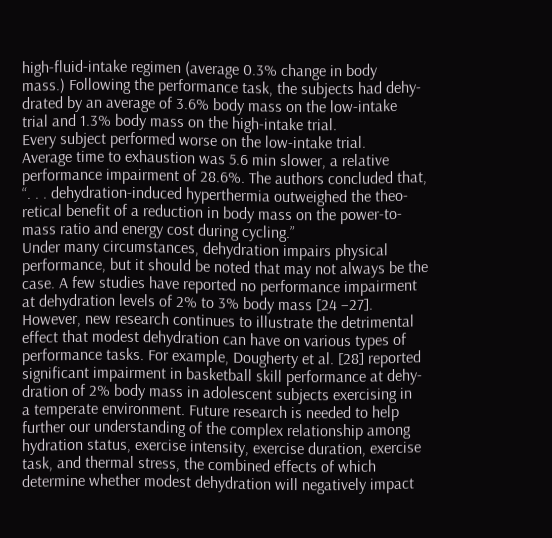high-fluid-intake regimen (average 0.3% change in body
mass.) Following the performance task, the subjects had dehy-
drated by an average of 3.6% body mass on the low-intake
trial and 1.3% body mass on the high-intake trial.
Every subject performed worse on the low-intake trial.
Average time to exhaustion was 5.6 min slower, a relative
performance impairment of 28.6%. The authors concluded that,
“. . . dehydration-induced hyperthermia outweighed the theo-
retical benefit of a reduction in body mass on the power-to-
mass ratio and energy cost during cycling.”
Under many circumstances, dehydration impairs physical
performance, but it should be noted that may not always be the
case. A few studies have reported no performance impairment
at dehydration levels of 2% to 3% body mass [24 –27].
However, new research continues to illustrate the detrimental
effect that modest dehydration can have on various types of
performance tasks. For example, Dougherty et al. [28] reported
significant impairment in basketball skill performance at dehy-
dration of 2% body mass in adolescent subjects exercising in
a temperate environment. Future research is needed to help
further our understanding of the complex relationship among
hydration status, exercise intensity, exercise duration, exercise
task, and thermal stress, the combined effects of which
determine whether modest dehydration will negatively impact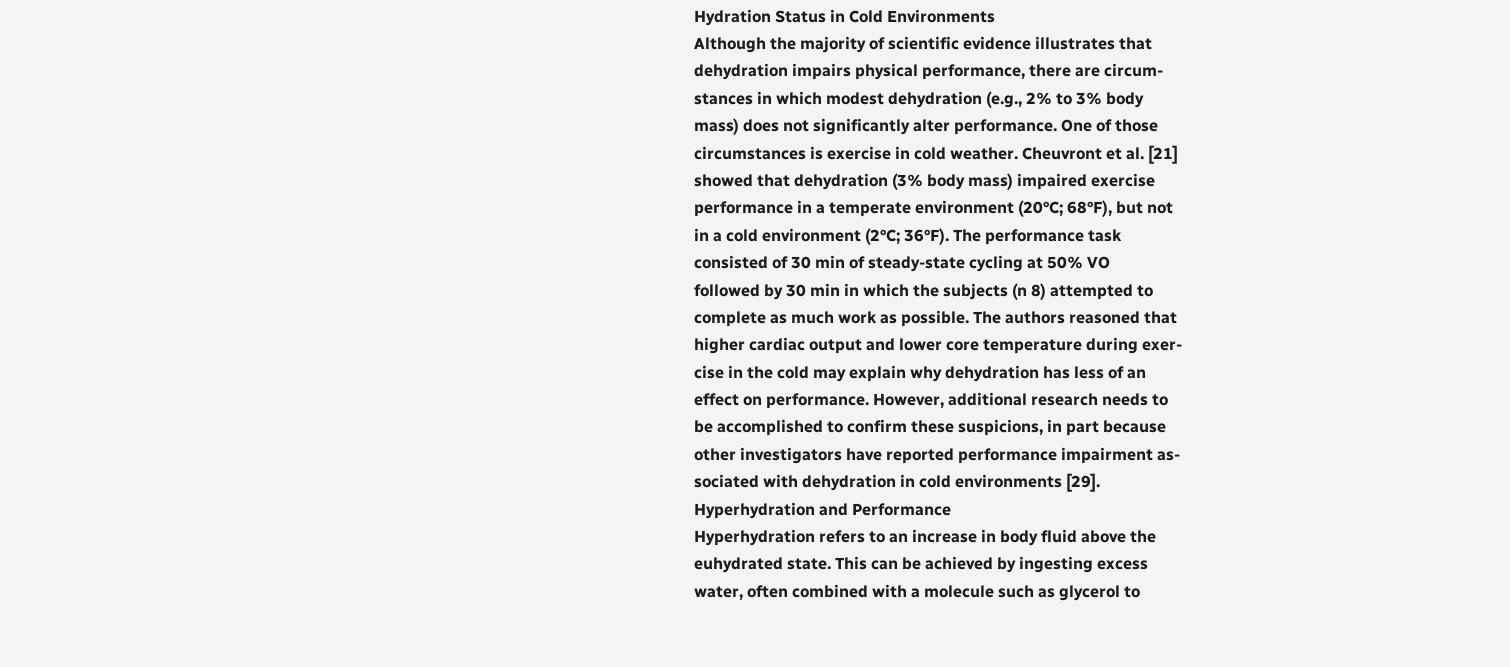Hydration Status in Cold Environments
Although the majority of scientific evidence illustrates that
dehydration impairs physical performance, there are circum-
stances in which modest dehydration (e.g., 2% to 3% body
mass) does not significantly alter performance. One of those
circumstances is exercise in cold weather. Cheuvront et al. [21]
showed that dehydration (3% body mass) impaired exercise
performance in a temperate environment (20°C; 68°F), but not
in a cold environment (2°C; 36°F). The performance task
consisted of 30 min of steady-state cycling at 50% VO
followed by 30 min in which the subjects (n 8) attempted to
complete as much work as possible. The authors reasoned that
higher cardiac output and lower core temperature during exer-
cise in the cold may explain why dehydration has less of an
effect on performance. However, additional research needs to
be accomplished to confirm these suspicions, in part because
other investigators have reported performance impairment as-
sociated with dehydration in cold environments [29].
Hyperhydration and Performance
Hyperhydration refers to an increase in body fluid above the
euhydrated state. This can be achieved by ingesting excess
water, often combined with a molecule such as glycerol to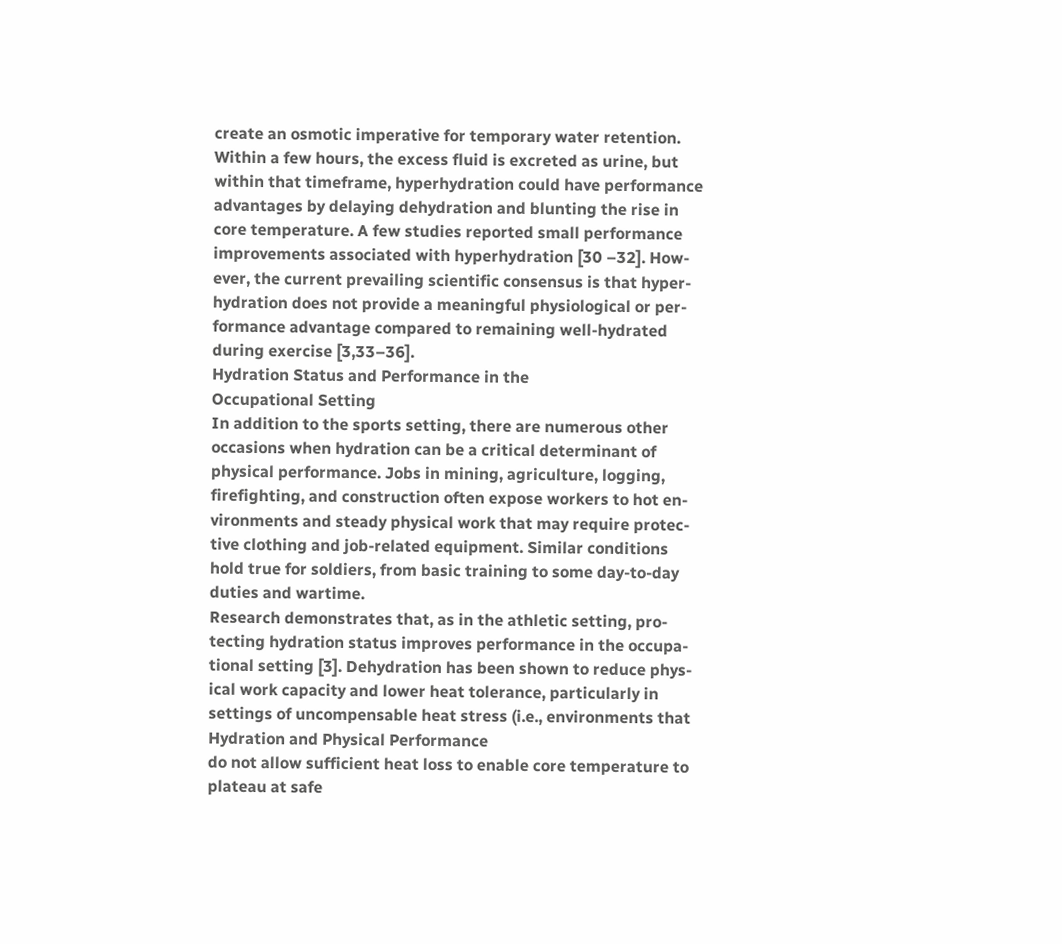create an osmotic imperative for temporary water retention.
Within a few hours, the excess fluid is excreted as urine, but
within that timeframe, hyperhydration could have performance
advantages by delaying dehydration and blunting the rise in
core temperature. A few studies reported small performance
improvements associated with hyperhydration [30 –32]. How-
ever, the current prevailing scientific consensus is that hyper-
hydration does not provide a meaningful physiological or per-
formance advantage compared to remaining well-hydrated
during exercise [3,33–36].
Hydration Status and Performance in the
Occupational Setting
In addition to the sports setting, there are numerous other
occasions when hydration can be a critical determinant of
physical performance. Jobs in mining, agriculture, logging,
firefighting, and construction often expose workers to hot en-
vironments and steady physical work that may require protec-
tive clothing and job-related equipment. Similar conditions
hold true for soldiers, from basic training to some day-to-day
duties and wartime.
Research demonstrates that, as in the athletic setting, pro-
tecting hydration status improves performance in the occupa-
tional setting [3]. Dehydration has been shown to reduce phys-
ical work capacity and lower heat tolerance, particularly in
settings of uncompensable heat stress (i.e., environments that
Hydration and Physical Performance
do not allow sufficient heat loss to enable core temperature to
plateau at safe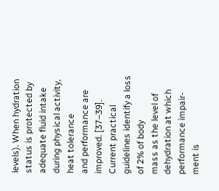levels). When hydration status is protected by
adequate fluid intake during physical activity, heat tolerance
and performance are improved. [37–39].
Current practical guidelines identify a loss of 2% of body
mass as the level of dehydration at which performance impair-
ment is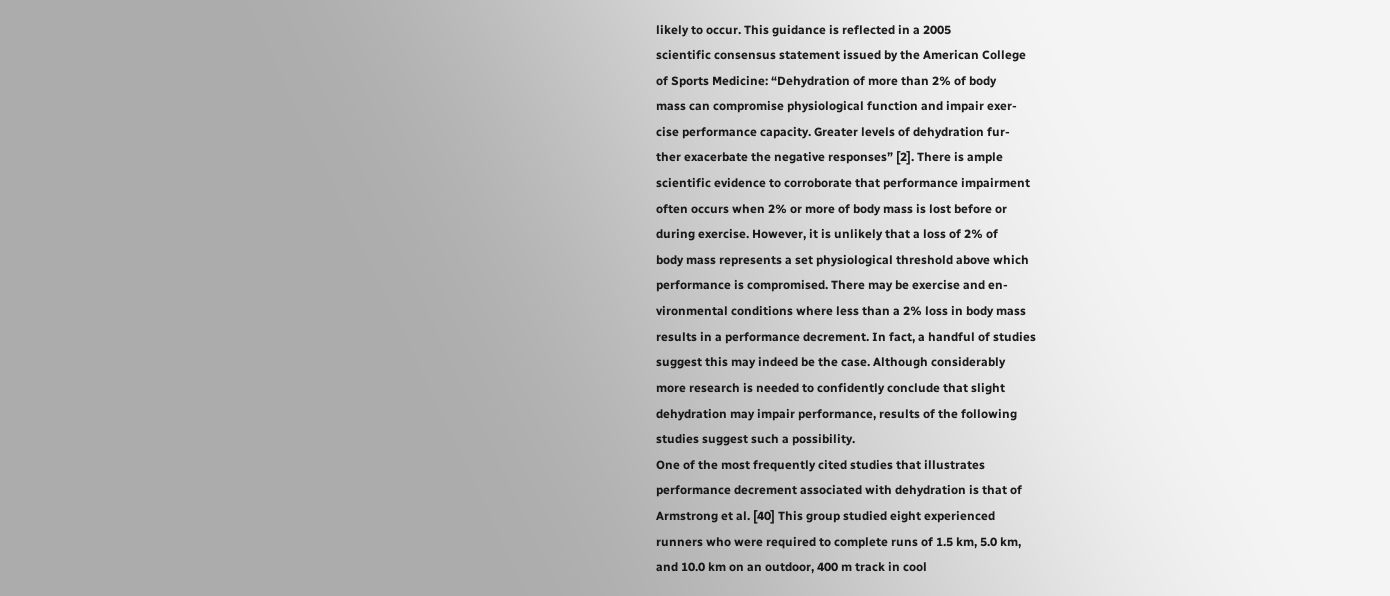likely to occur. This guidance is reflected in a 2005
scientific consensus statement issued by the American College
of Sports Medicine: “Dehydration of more than 2% of body
mass can compromise physiological function and impair exer-
cise performance capacity. Greater levels of dehydration fur-
ther exacerbate the negative responses” [2]. There is ample
scientific evidence to corroborate that performance impairment
often occurs when 2% or more of body mass is lost before or
during exercise. However, it is unlikely that a loss of 2% of
body mass represents a set physiological threshold above which
performance is compromised. There may be exercise and en-
vironmental conditions where less than a 2% loss in body mass
results in a performance decrement. In fact, a handful of studies
suggest this may indeed be the case. Although considerably
more research is needed to confidently conclude that slight
dehydration may impair performance, results of the following
studies suggest such a possibility.
One of the most frequently cited studies that illustrates
performance decrement associated with dehydration is that of
Armstrong et al. [40] This group studied eight experienced
runners who were required to complete runs of 1.5 km, 5.0 km,
and 10.0 km on an outdoor, 400 m track in cool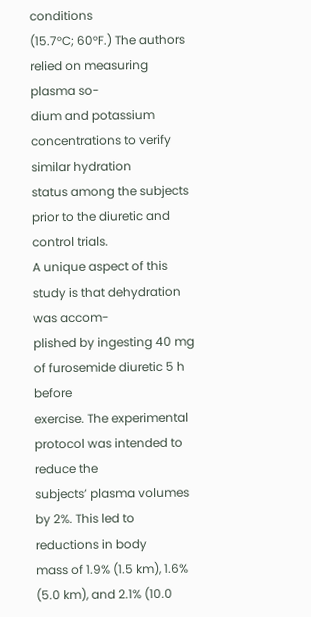conditions
(15.7°C; 60°F.) The authors relied on measuring plasma so-
dium and potassium concentrations to verify similar hydration
status among the subjects prior to the diuretic and control trials.
A unique aspect of this study is that dehydration was accom-
plished by ingesting 40 mg of furosemide diuretic 5 h before
exercise. The experimental protocol was intended to reduce the
subjects’ plasma volumes by 2%. This led to reductions in body
mass of 1.9% (1.5 km), 1.6% (5.0 km), and 2.1% (10.0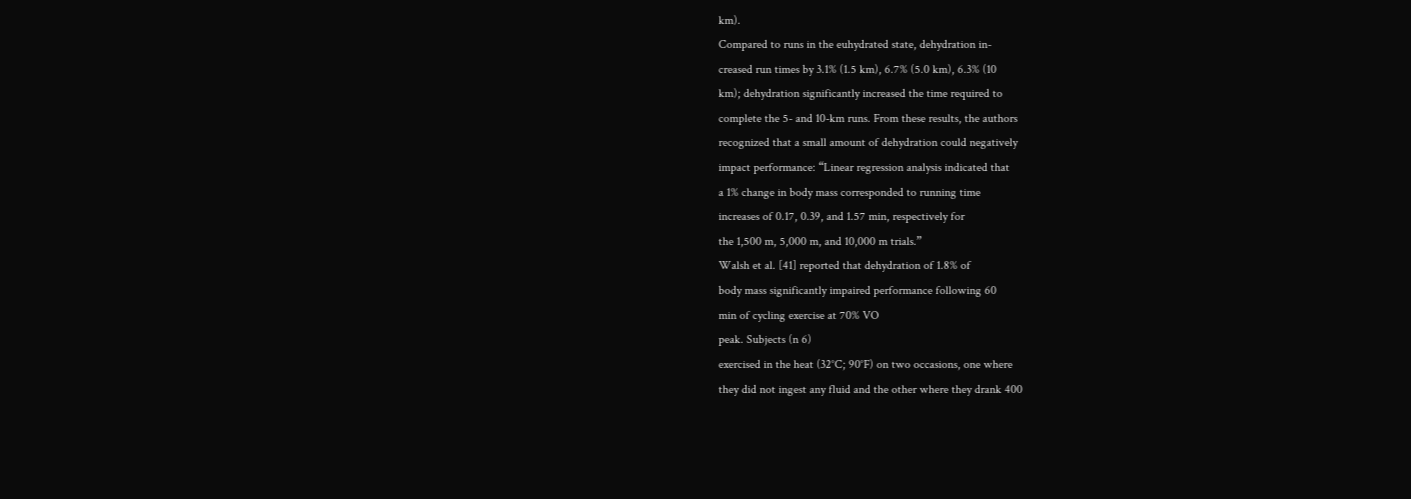km).
Compared to runs in the euhydrated state, dehydration in-
creased run times by 3.1% (1.5 km), 6.7% (5.0 km), 6.3% (10
km); dehydration significantly increased the time required to
complete the 5- and 10-km runs. From these results, the authors
recognized that a small amount of dehydration could negatively
impact performance: “Linear regression analysis indicated that
a 1% change in body mass corresponded to running time
increases of 0.17, 0.39, and 1.57 min, respectively for
the 1,500 m, 5,000 m, and 10,000 m trials.”
Walsh et al. [41] reported that dehydration of 1.8% of
body mass significantly impaired performance following 60
min of cycling exercise at 70% VO
peak. Subjects (n 6)
exercised in the heat (32°C; 90°F) on two occasions, one where
they did not ingest any fluid and the other where they drank 400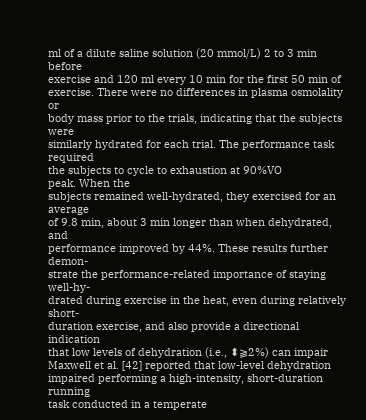ml of a dilute saline solution (20 mmol/L) 2 to 3 min before
exercise and 120 ml every 10 min for the first 50 min of
exercise. There were no differences in plasma osmolality or
body mass prior to the trials, indicating that the subjects were
similarly hydrated for each trial. The performance task required
the subjects to cycle to exhaustion at 90%VO
peak. When the
subjects remained well-hydrated, they exercised for an average
of 9.8 min, about 3 min longer than when dehydrated, and
performance improved by 44%. These results further demon-
strate the performance-related importance of staying well-hy-
drated during exercise in the heat, even during relatively short-
duration exercise, and also provide a directional indication
that low levels of dehydration (i.e., ⬍⫺2%) can impair
Maxwell et al. [42] reported that low-level dehydration
impaired performing a high-intensity, short-duration running
task conducted in a temperate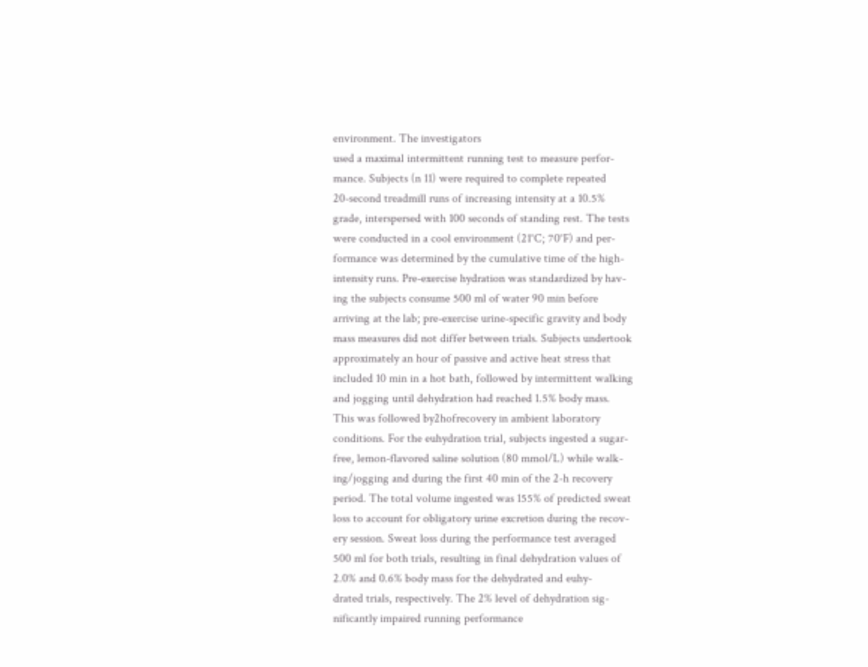environment. The investigators
used a maximal intermittent running test to measure perfor-
mance. Subjects (n 11) were required to complete repeated
20-second treadmill runs of increasing intensity at a 10.5%
grade, interspersed with 100 seconds of standing rest. The tests
were conducted in a cool environment (21°C; 70°F) and per-
formance was determined by the cumulative time of the high-
intensity runs. Pre-exercise hydration was standardized by hav-
ing the subjects consume 500 ml of water 90 min before
arriving at the lab; pre-exercise urine-specific gravity and body
mass measures did not differ between trials. Subjects undertook
approximately an hour of passive and active heat stress that
included 10 min in a hot bath, followed by intermittent walking
and jogging until dehydration had reached 1.5% body mass.
This was followed by2hofrecovery in ambient laboratory
conditions. For the euhydration trial, subjects ingested a sugar-
free, lemon-flavored saline solution (80 mmol/L) while walk-
ing/jogging and during the first 40 min of the 2-h recovery
period. The total volume ingested was 155% of predicted sweat
loss to account for obligatory urine excretion during the recov-
ery session. Sweat loss during the performance test averaged
500 ml for both trials, resulting in final dehydration values of
2.0% and 0.6% body mass for the dehydrated and euhy-
drated trials, respectively. The 2% level of dehydration sig-
nificantly impaired running performance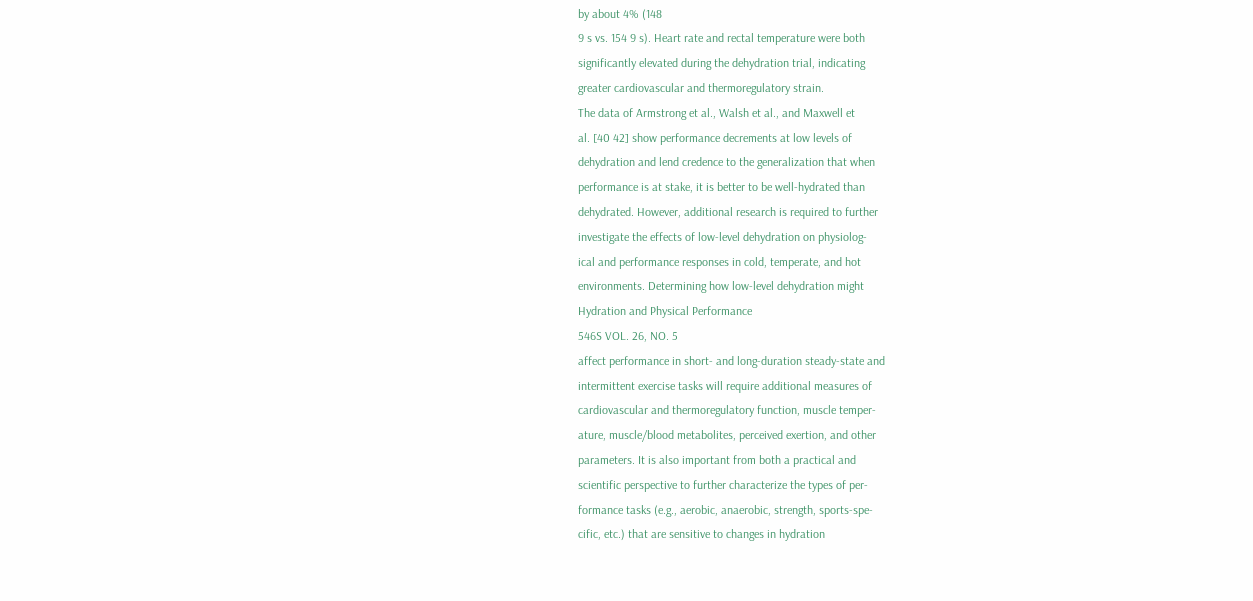by about 4% (148
9 s vs. 154 9 s). Heart rate and rectal temperature were both
significantly elevated during the dehydration trial, indicating
greater cardiovascular and thermoregulatory strain.
The data of Armstrong et al., Walsh et al., and Maxwell et
al. [40 42] show performance decrements at low levels of
dehydration and lend credence to the generalization that when
performance is at stake, it is better to be well-hydrated than
dehydrated. However, additional research is required to further
investigate the effects of low-level dehydration on physiolog-
ical and performance responses in cold, temperate, and hot
environments. Determining how low-level dehydration might
Hydration and Physical Performance
546S VOL. 26, NO. 5
affect performance in short- and long-duration steady-state and
intermittent exercise tasks will require additional measures of
cardiovascular and thermoregulatory function, muscle temper-
ature, muscle/blood metabolites, perceived exertion, and other
parameters. It is also important from both a practical and
scientific perspective to further characterize the types of per-
formance tasks (e.g., aerobic, anaerobic, strength, sports-spe-
cific, etc.) that are sensitive to changes in hydration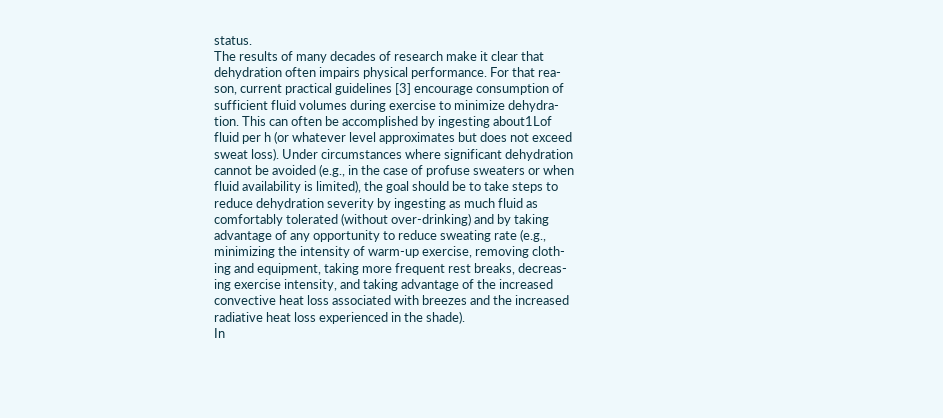status.
The results of many decades of research make it clear that
dehydration often impairs physical performance. For that rea-
son, current practical guidelines [3] encourage consumption of
sufficient fluid volumes during exercise to minimize dehydra-
tion. This can often be accomplished by ingesting about1Lof
fluid per h (or whatever level approximates but does not exceed
sweat loss). Under circumstances where significant dehydration
cannot be avoided (e.g., in the case of profuse sweaters or when
fluid availability is limited), the goal should be to take steps to
reduce dehydration severity by ingesting as much fluid as
comfortably tolerated (without over-drinking) and by taking
advantage of any opportunity to reduce sweating rate (e.g.,
minimizing the intensity of warm-up exercise, removing cloth-
ing and equipment, taking more frequent rest breaks, decreas-
ing exercise intensity, and taking advantage of the increased
convective heat loss associated with breezes and the increased
radiative heat loss experienced in the shade).
In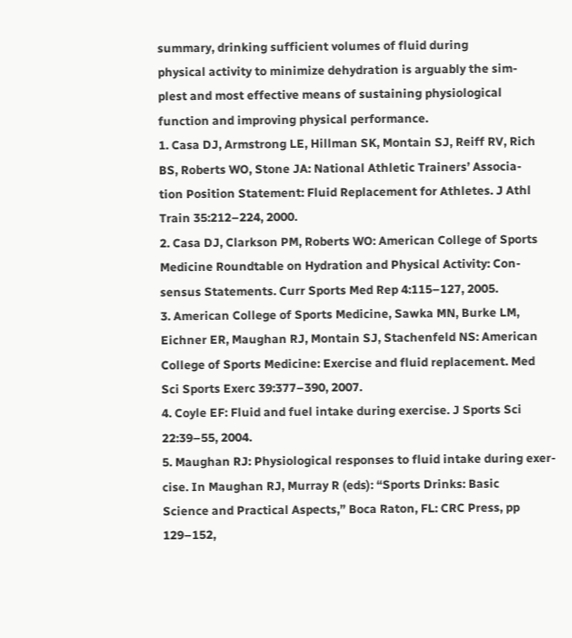summary, drinking sufficient volumes of fluid during
physical activity to minimize dehydration is arguably the sim-
plest and most effective means of sustaining physiological
function and improving physical performance.
1. Casa DJ, Armstrong LE, Hillman SK, Montain SJ, Reiff RV, Rich
BS, Roberts WO, Stone JA: National Athletic Trainers’ Associa-
tion Position Statement: Fluid Replacement for Athletes. J Athl
Train 35:212–224, 2000.
2. Casa DJ, Clarkson PM, Roberts WO: American College of Sports
Medicine Roundtable on Hydration and Physical Activity: Con-
sensus Statements. Curr Sports Med Rep 4:115–127, 2005.
3. American College of Sports Medicine, Sawka MN, Burke LM,
Eichner ER, Maughan RJ, Montain SJ, Stachenfeld NS: American
College of Sports Medicine: Exercise and fluid replacement. Med
Sci Sports Exerc 39:377–390, 2007.
4. Coyle EF: Fluid and fuel intake during exercise. J Sports Sci
22:39–55, 2004.
5. Maughan RJ: Physiological responses to fluid intake during exer-
cise. In Maughan RJ, Murray R (eds): “Sports Drinks: Basic
Science and Practical Aspects,” Boca Raton, FL: CRC Press, pp
129–152,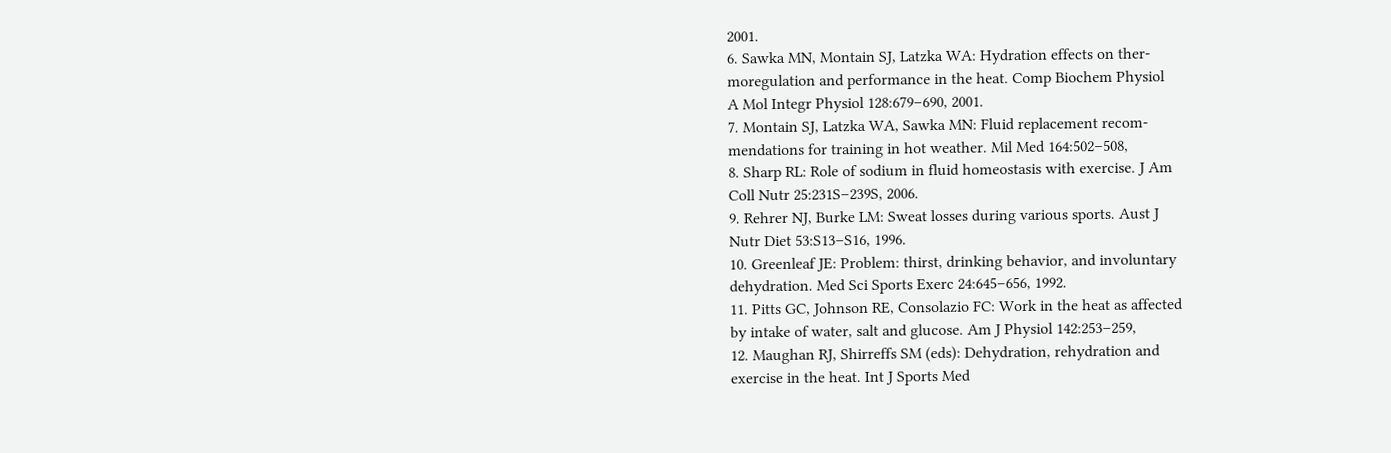2001.
6. Sawka MN, Montain SJ, Latzka WA: Hydration effects on ther-
moregulation and performance in the heat. Comp Biochem Physiol
A Mol Integr Physiol 128:679–690, 2001.
7. Montain SJ, Latzka WA, Sawka MN: Fluid replacement recom-
mendations for training in hot weather. Mil Med 164:502–508,
8. Sharp RL: Role of sodium in fluid homeostasis with exercise. J Am
Coll Nutr 25:231S–239S, 2006.
9. Rehrer NJ, Burke LM: Sweat losses during various sports. Aust J
Nutr Diet 53:S13–S16, 1996.
10. Greenleaf JE: Problem: thirst, drinking behavior, and involuntary
dehydration. Med Sci Sports Exerc 24:645–656, 1992.
11. Pitts GC, Johnson RE, Consolazio FC: Work in the heat as affected
by intake of water, salt and glucose. Am J Physiol 142:253–259,
12. Maughan RJ, Shirreffs SM (eds): Dehydration, rehydration and
exercise in the heat. Int J Sports Med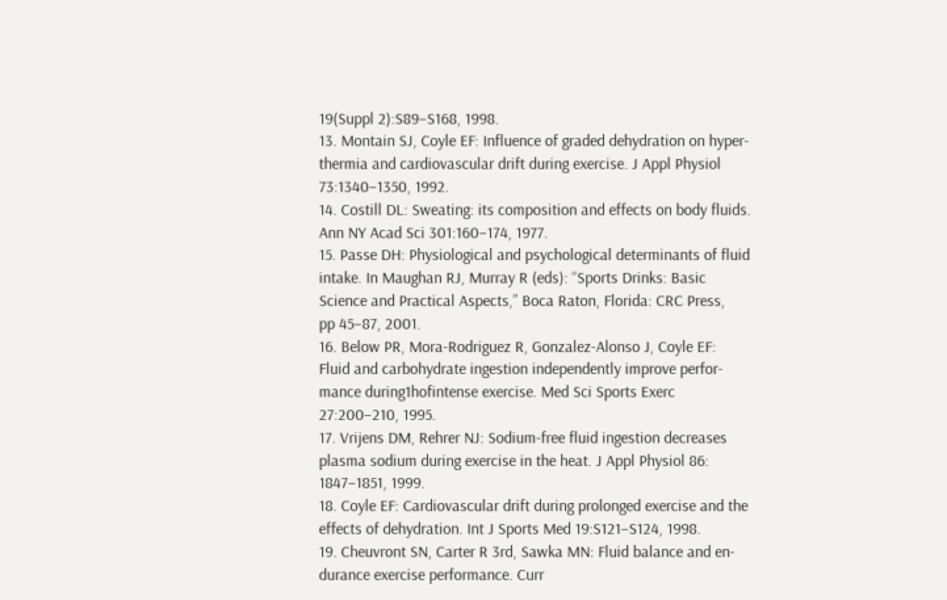19(Suppl 2):S89–S168, 1998.
13. Montain SJ, Coyle EF: Influence of graded dehydration on hyper-
thermia and cardiovascular drift during exercise. J Appl Physiol
73:1340–1350, 1992.
14. Costill DL: Sweating: its composition and effects on body fluids.
Ann NY Acad Sci 301:160–174, 1977.
15. Passe DH: Physiological and psychological determinants of fluid
intake. In Maughan RJ, Murray R (eds): “Sports Drinks: Basic
Science and Practical Aspects,” Boca Raton, Florida: CRC Press,
pp 45–87, 2001.
16. Below PR, Mora-Rodriguez R, Gonzalez-Alonso J, Coyle EF:
Fluid and carbohydrate ingestion independently improve perfor-
mance during1hofintense exercise. Med Sci Sports Exerc
27:200–210, 1995.
17. Vrijens DM, Rehrer NJ: Sodium-free fluid ingestion decreases
plasma sodium during exercise in the heat. J Appl Physiol 86:
1847–1851, 1999.
18. Coyle EF: Cardiovascular drift during prolonged exercise and the
effects of dehydration. Int J Sports Med 19:S121–S124, 1998.
19. Cheuvront SN, Carter R 3rd, Sawka MN: Fluid balance and en-
durance exercise performance. Curr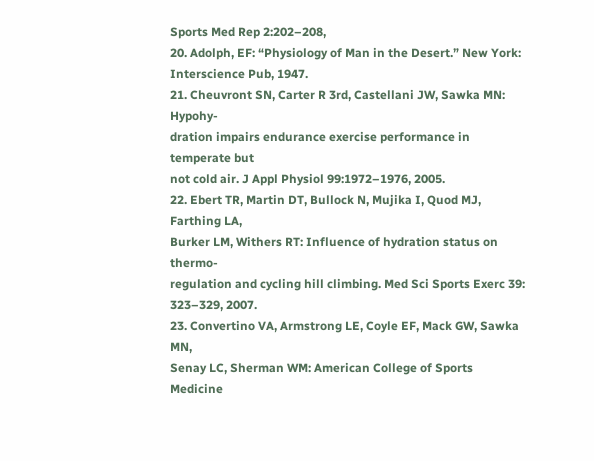Sports Med Rep 2:202–208,
20. Adolph, EF: “Physiology of Man in the Desert.” New York:
Interscience Pub, 1947.
21. Cheuvront SN, Carter R 3rd, Castellani JW, Sawka MN: Hypohy-
dration impairs endurance exercise performance in temperate but
not cold air. J Appl Physiol 99:1972–1976, 2005.
22. Ebert TR, Martin DT, Bullock N, Mujika I, Quod MJ, Farthing LA,
Burker LM, Withers RT: Influence of hydration status on thermo-
regulation and cycling hill climbing. Med Sci Sports Exerc 39:
323–329, 2007.
23. Convertino VA, Armstrong LE, Coyle EF, Mack GW, Sawka MN,
Senay LC, Sherman WM: American College of Sports Medicine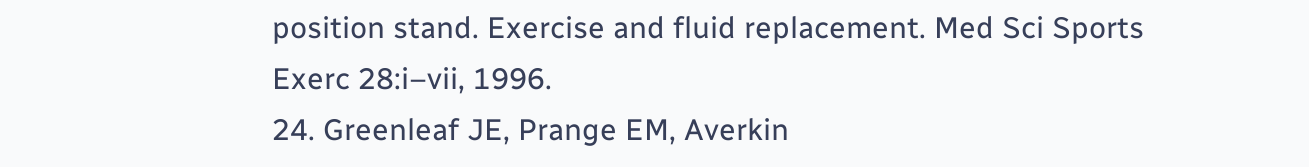position stand. Exercise and fluid replacement. Med Sci Sports
Exerc 28:i–vii, 1996.
24. Greenleaf JE, Prange EM, Averkin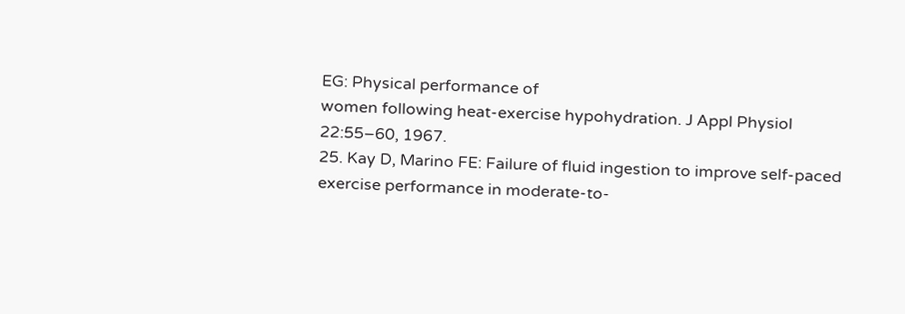EG: Physical performance of
women following heat-exercise hypohydration. J Appl Physiol
22:55–60, 1967.
25. Kay D, Marino FE: Failure of fluid ingestion to improve self-paced
exercise performance in moderate-to-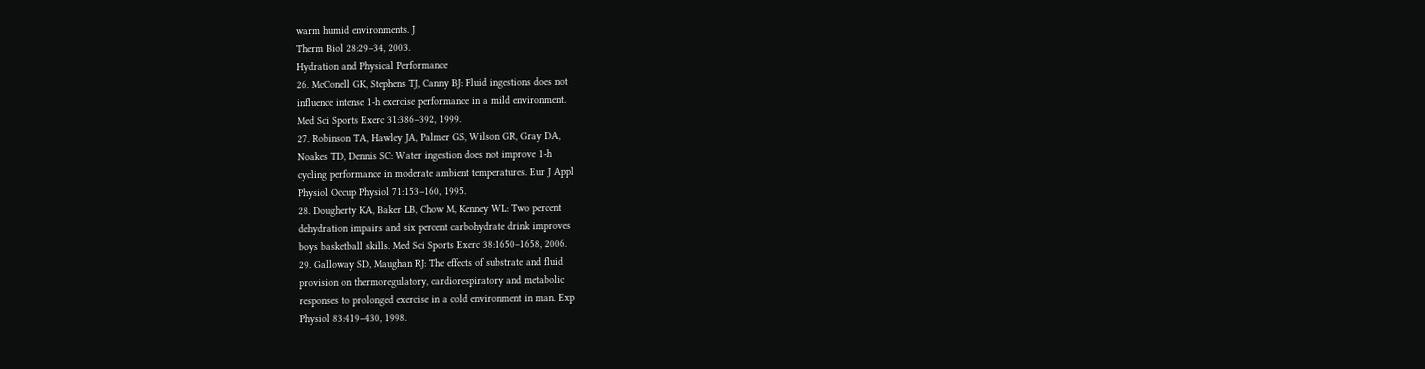warm humid environments. J
Therm Biol 28:29–34, 2003.
Hydration and Physical Performance
26. McConell GK, Stephens TJ, Canny BJ: Fluid ingestions does not
influence intense 1-h exercise performance in a mild environment.
Med Sci Sports Exerc 31:386–392, 1999.
27. Robinson TA, Hawley JA, Palmer GS, Wilson GR, Gray DA,
Noakes TD, Dennis SC: Water ingestion does not improve 1-h
cycling performance in moderate ambient temperatures. Eur J Appl
Physiol Occup Physiol 71:153–160, 1995.
28. Dougherty KA, Baker LB, Chow M, Kenney WL: Two percent
dehydration impairs and six percent carbohydrate drink improves
boys basketball skills. Med Sci Sports Exerc 38:1650–1658, 2006.
29. Galloway SD, Maughan RJ: The effects of substrate and fluid
provision on thermoregulatory, cardiorespiratory and metabolic
responses to prolonged exercise in a cold environment in man. Exp
Physiol 83:419–430, 1998.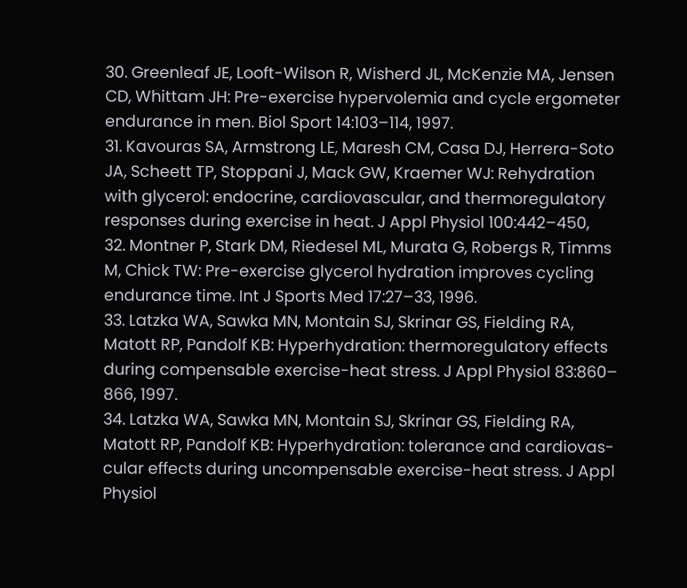30. Greenleaf JE, Looft-Wilson R, Wisherd JL, McKenzie MA, Jensen
CD, Whittam JH: Pre-exercise hypervolemia and cycle ergometer
endurance in men. Biol Sport 14:103–114, 1997.
31. Kavouras SA, Armstrong LE, Maresh CM, Casa DJ, Herrera-Soto
JA, Scheett TP, Stoppani J, Mack GW, Kraemer WJ: Rehydration
with glycerol: endocrine, cardiovascular, and thermoregulatory
responses during exercise in heat. J Appl Physiol 100:442–450,
32. Montner P, Stark DM, Riedesel ML, Murata G, Robergs R, Timms
M, Chick TW: Pre-exercise glycerol hydration improves cycling
endurance time. Int J Sports Med 17:27–33, 1996.
33. Latzka WA, Sawka MN, Montain SJ, Skrinar GS, Fielding RA,
Matott RP, Pandolf KB: Hyperhydration: thermoregulatory effects
during compensable exercise-heat stress. J Appl Physiol 83:860–
866, 1997.
34. Latzka WA, Sawka MN, Montain SJ, Skrinar GS, Fielding RA,
Matott RP, Pandolf KB: Hyperhydration: tolerance and cardiovas-
cular effects during uncompensable exercise-heat stress. J Appl
Physiol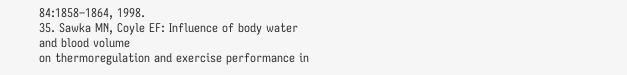84:1858–1864, 1998.
35. Sawka MN, Coyle EF: Influence of body water and blood volume
on thermoregulation and exercise performance in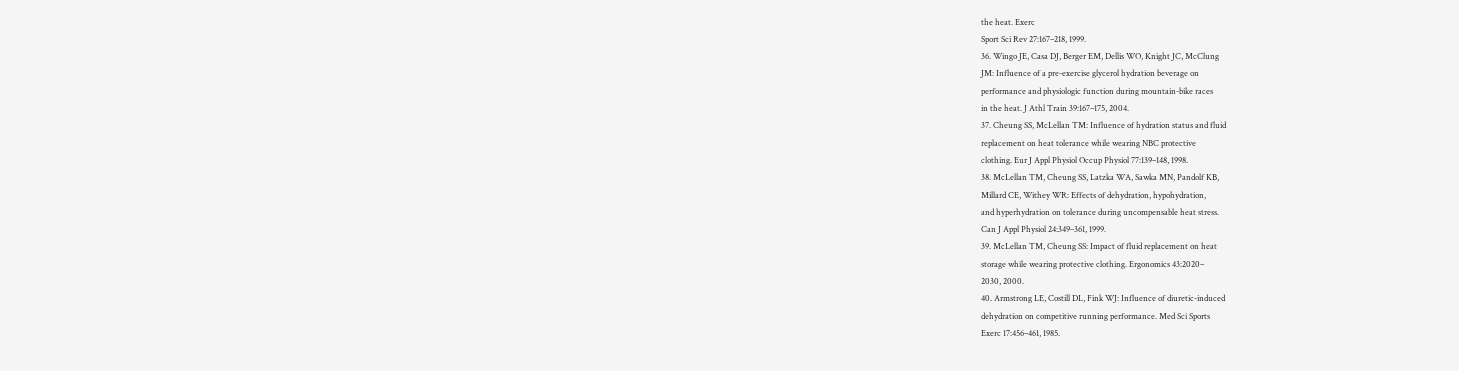the heat. Exerc
Sport Sci Rev 27:167–218, 1999.
36. Wingo JE, Casa DJ, Berger EM, Dellis WO, Knight JC, McClung
JM: Influence of a pre-exercise glycerol hydration beverage on
performance and physiologic function during mountain-bike races
in the heat. J Athl Train 39:167–175, 2004.
37. Cheung SS, McLellan TM: Influence of hydration status and fluid
replacement on heat tolerance while wearing NBC protective
clothing. Eur J Appl Physiol Occup Physiol 77:139–148, 1998.
38. McLellan TM, Cheung SS, Latzka WA, Sawka MN, Pandolf KB,
Millard CE, Withey WR: Effects of dehydration, hypohydration,
and hyperhydration on tolerance during uncompensable heat stress.
Can J Appl Physiol 24:349–361, 1999.
39. McLellan TM, Cheung SS: Impact of fluid replacement on heat
storage while wearing protective clothing. Ergonomics 43:2020–
2030, 2000.
40. Armstrong LE, Costill DL, Fink WJ: Influence of diuretic-induced
dehydration on competitive running performance. Med Sci Sports
Exerc 17:456–461, 1985.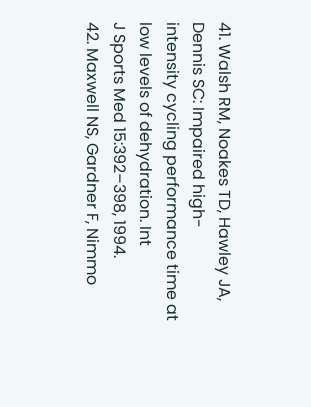41. Walsh RM, Noakes TD, Hawley JA, Dennis SC: Impaired high-
intensity cycling performance time at low levels of dehydration. Int
J Sports Med 15:392–398, 1994.
42. Maxwell NS, Gardner F, Nimmo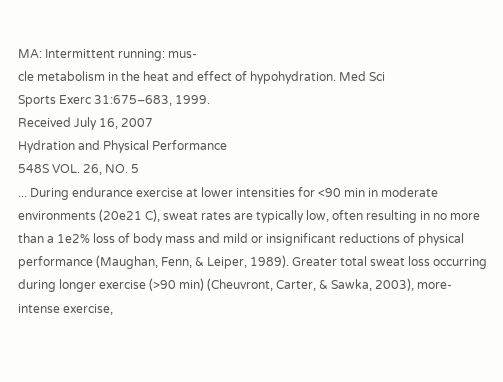MA: Intermittent running: mus-
cle metabolism in the heat and effect of hypohydration. Med Sci
Sports Exerc 31:675–683, 1999.
Received July 16, 2007
Hydration and Physical Performance
548S VOL. 26, NO. 5
... During endurance exercise at lower intensities for <90 min in moderate environments (20e21 C), sweat rates are typically low, often resulting in no more than a 1e2% loss of body mass and mild or insignificant reductions of physical performance (Maughan, Fenn, & Leiper, 1989). Greater total sweat loss occurring during longer exercise (>90 min) (Cheuvront, Carter, & Sawka, 2003), more-intense exercise,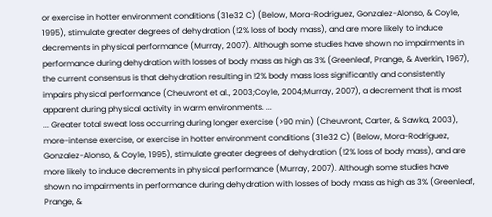or exercise in hotter environment conditions (31e32 C) (Below, Mora-Rodriguez, Gonzalez-Alonso, & Coyle, 1995), stimulate greater degrees of dehydration (!2% loss of body mass), and are more likely to induce decrements in physical performance (Murray, 2007). Although some studies have shown no impairments in performance during dehydration with losses of body mass as high as 3% (Greenleaf, Prange, & Averkin, 1967), the current consensus is that dehydration resulting in !2% body mass loss significantly and consistently impairs physical performance (Cheuvront et al., 2003;Coyle, 2004;Murray, 2007), a decrement that is most apparent during physical activity in warm environments. ...
... Greater total sweat loss occurring during longer exercise (>90 min) (Cheuvront, Carter, & Sawka, 2003), more-intense exercise, or exercise in hotter environment conditions (31e32 C) (Below, Mora-Rodriguez, Gonzalez-Alonso, & Coyle, 1995), stimulate greater degrees of dehydration (!2% loss of body mass), and are more likely to induce decrements in physical performance (Murray, 2007). Although some studies have shown no impairments in performance during dehydration with losses of body mass as high as 3% (Greenleaf, Prange, &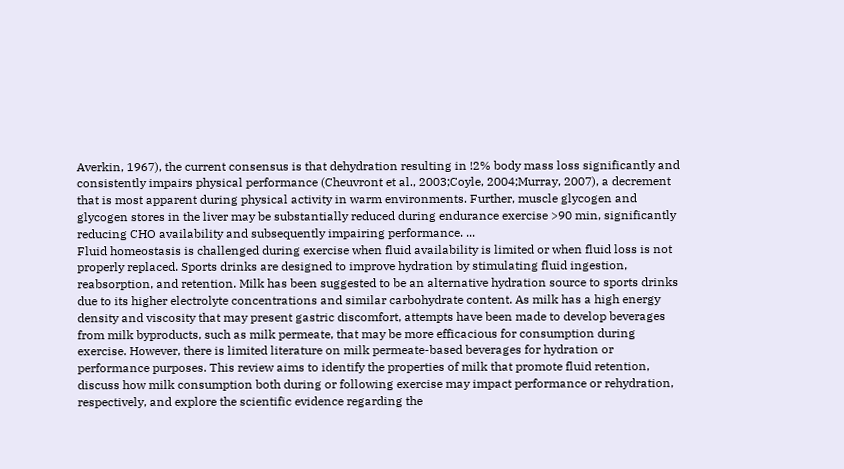Averkin, 1967), the current consensus is that dehydration resulting in !2% body mass loss significantly and consistently impairs physical performance (Cheuvront et al., 2003;Coyle, 2004;Murray, 2007), a decrement that is most apparent during physical activity in warm environments. Further, muscle glycogen and glycogen stores in the liver may be substantially reduced during endurance exercise >90 min, significantly reducing CHO availability and subsequently impairing performance. ...
Fluid homeostasis is challenged during exercise when fluid availability is limited or when fluid loss is not properly replaced. Sports drinks are designed to improve hydration by stimulating fluid ingestion, reabsorption, and retention. Milk has been suggested to be an alternative hydration source to sports drinks due to its higher electrolyte concentrations and similar carbohydrate content. As milk has a high energy density and viscosity that may present gastric discomfort, attempts have been made to develop beverages from milk byproducts, such as milk permeate, that may be more efficacious for consumption during exercise. However, there is limited literature on milk permeate-based beverages for hydration or performance purposes. This review aims to identify the properties of milk that promote fluid retention, discuss how milk consumption both during or following exercise may impact performance or rehydration, respectively, and explore the scientific evidence regarding the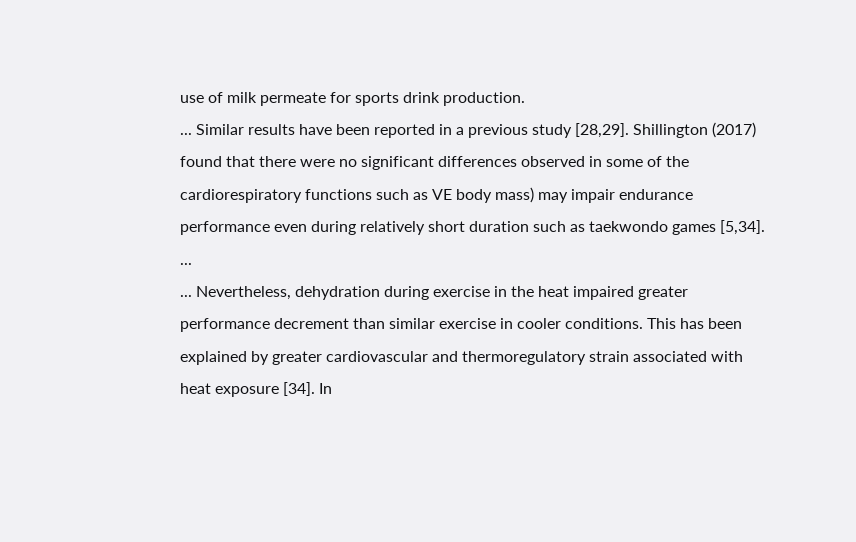use of milk permeate for sports drink production.
... Similar results have been reported in a previous study [28,29]. Shillington (2017) found that there were no significant differences observed in some of the cardiorespiratory functions such as VE body mass) may impair endurance performance even during relatively short duration such as taekwondo games [5,34]. ...
... Nevertheless, dehydration during exercise in the heat impaired greater performance decrement than similar exercise in cooler conditions. This has been explained by greater cardiovascular and thermoregulatory strain associated with heat exposure [34]. In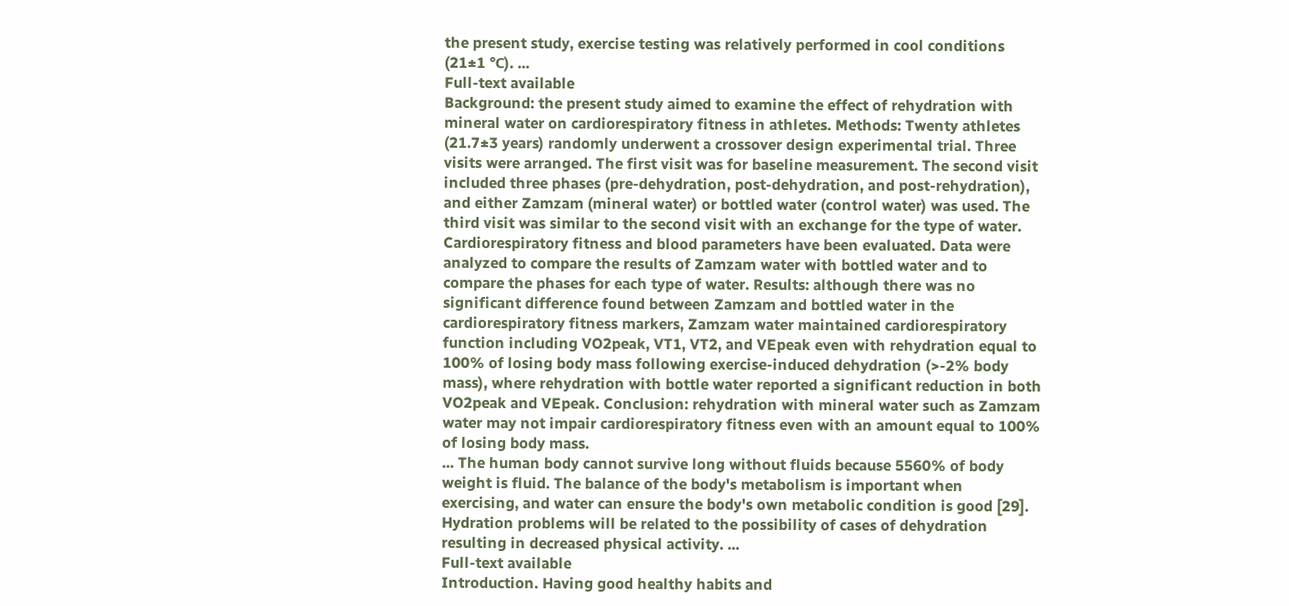the present study, exercise testing was relatively performed in cool conditions (21±1 ℃). ...
Full-text available
Background: the present study aimed to examine the effect of rehydration with mineral water on cardiorespiratory fitness in athletes. Methods: Twenty athletes (21.7±3 years) randomly underwent a crossover design experimental trial. Three visits were arranged. The first visit was for baseline measurement. The second visit included three phases (pre-dehydration, post-dehydration, and post-rehydration), and either Zamzam (mineral water) or bottled water (control water) was used. The third visit was similar to the second visit with an exchange for the type of water. Cardiorespiratory fitness and blood parameters have been evaluated. Data were analyzed to compare the results of Zamzam water with bottled water and to compare the phases for each type of water. Results: although there was no significant difference found between Zamzam and bottled water in the cardiorespiratory fitness markers, Zamzam water maintained cardiorespiratory function including VO2peak, VT1, VT2, and VEpeak even with rehydration equal to 100% of losing body mass following exercise-induced dehydration (>-2% body mass), where rehydration with bottle water reported a significant reduction in both VO2peak and VEpeak. Conclusion: rehydration with mineral water such as Zamzam water may not impair cardiorespiratory fitness even with an amount equal to 100% of losing body mass.
... The human body cannot survive long without fluids because 5560% of body weight is fluid. The balance of the body's metabolism is important when exercising, and water can ensure the body's own metabolic condition is good [29]. Hydration problems will be related to the possibility of cases of dehydration resulting in decreased physical activity. ...
Full-text available
Introduction. Having good healthy habits and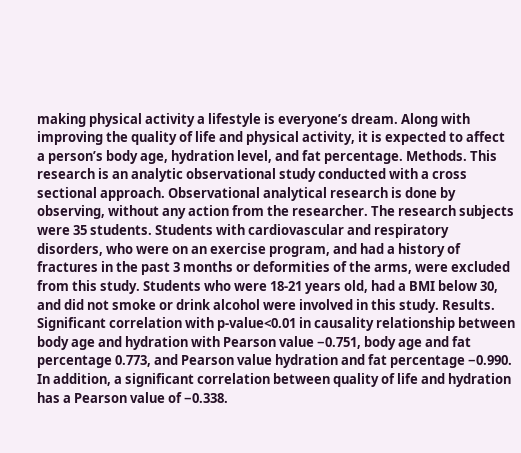making physical activity a lifestyle is everyone’s dream. Along with improving the quality of life and physical activity, it is expected to affect a person’s body age, hydration level, and fat percentage. Methods. This research is an analytic observational study conducted with a cross sectional approach. Observational analytical research is done by observing, without any action from the researcher. The research subjects were 35 students. Students with cardiovascular and respiratory disorders, who were on an exercise program, and had a history of fractures in the past 3 months or deformities of the arms, were excluded from this study. Students who were 18-21 years old, had a BMI below 30, and did not smoke or drink alcohol were involved in this study. Results. Significant correlation with p-value<0.01 in causality relationship between body age and hydration with Pearson value −0.751, body age and fat percentage 0.773, and Pearson value hydration and fat percentage −0.990. In addition, a significant correlation between quality of life and hydration has a Pearson value of −0.338.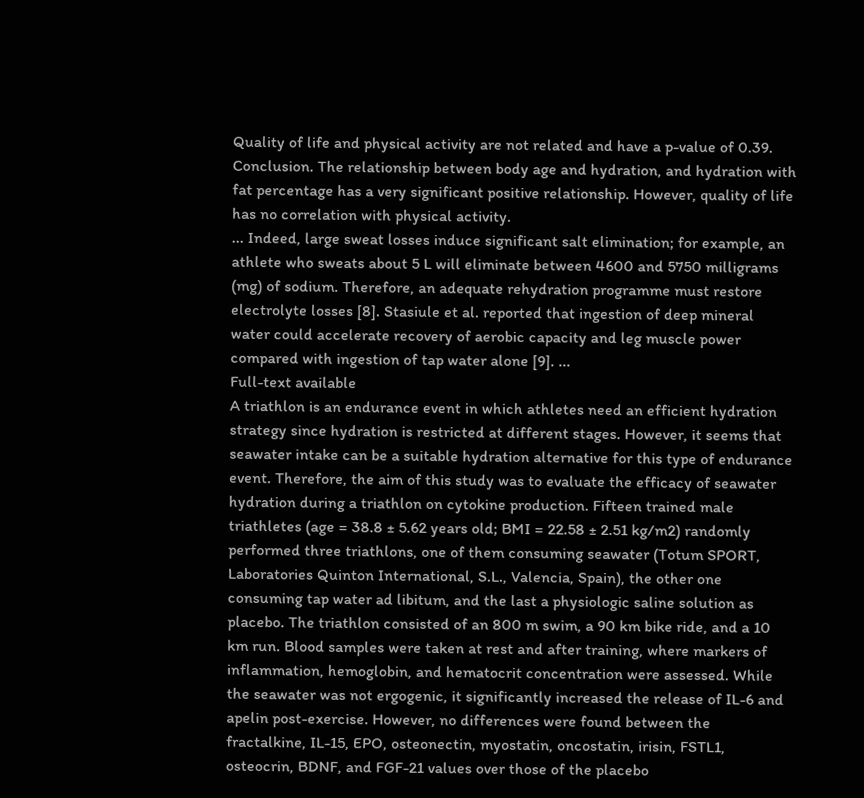Quality of life and physical activity are not related and have a p-value of 0.39. Conclusion. The relationship between body age and hydration, and hydration with fat percentage has a very significant positive relationship. However, quality of life has no correlation with physical activity.
... Indeed, large sweat losses induce significant salt elimination; for example, an athlete who sweats about 5 L will eliminate between 4600 and 5750 milligrams (mg) of sodium. Therefore, an adequate rehydration programme must restore electrolyte losses [8]. Stasiule et al. reported that ingestion of deep mineral water could accelerate recovery of aerobic capacity and leg muscle power compared with ingestion of tap water alone [9]. ...
Full-text available
A triathlon is an endurance event in which athletes need an efficient hydration strategy since hydration is restricted at different stages. However, it seems that seawater intake can be a suitable hydration alternative for this type of endurance event. Therefore, the aim of this study was to evaluate the efficacy of seawater hydration during a triathlon on cytokine production. Fifteen trained male triathletes (age = 38.8 ± 5.62 years old; BMI = 22.58 ± 2.51 kg/m2) randomly performed three triathlons, one of them consuming seawater (Totum SPORT, Laboratories Quinton International, S.L., Valencia, Spain), the other one consuming tap water ad libitum, and the last a physiologic saline solution as placebo. The triathlon consisted of an 800 m swim, a 90 km bike ride, and a 10 km run. Blood samples were taken at rest and after training, where markers of inflammation, hemoglobin, and hematocrit concentration were assessed. While the seawater was not ergogenic, it significantly increased the release of IL-6 and apelin post-exercise. However, no differences were found between the fractalkine, IL-15, EPO, osteonectin, myostatin, oncostatin, irisin, FSTL1, osteocrin, BDNF, and FGF-21 values over those of the placebo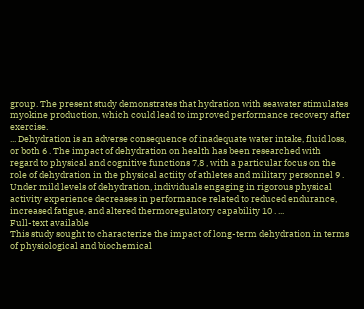group. The present study demonstrates that hydration with seawater stimulates myokine production, which could lead to improved performance recovery after exercise.
... Dehydration is an adverse consequence of inadequate water intake, fluid loss, or both 6 . The impact of dehydration on health has been researched with regard to physical and cognitive functions 7,8 , with a particular focus on the role of dehydration in the physical actiity of athletes and military personnel 9 . Under mild levels of dehydration, individuals engaging in rigorous physical activity experience decreases in performance related to reduced endurance, increased fatigue, and altered thermoregulatory capability 10 . ...
Full-text available
This study sought to characterize the impact of long-term dehydration in terms of physiological and biochemical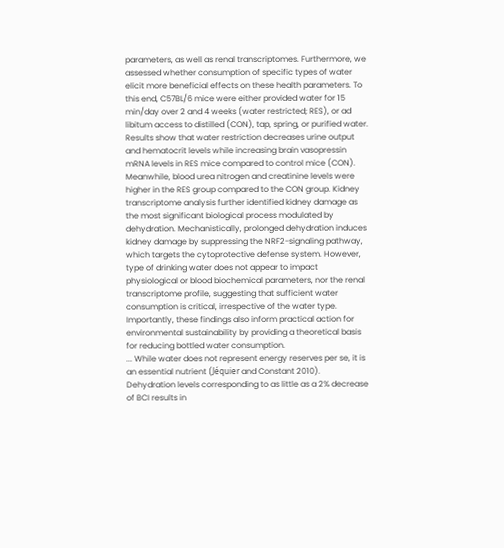parameters, as well as renal transcriptomes. Furthermore, we assessed whether consumption of specific types of water elicit more beneficial effects on these health parameters. To this end, C57BL/6 mice were either provided water for 15 min/day over 2 and 4 weeks (water restricted; RES), or ad libitum access to distilled (CON), tap, spring, or purified water. Results show that water restriction decreases urine output and hematocrit levels while increasing brain vasopressin mRNA levels in RES mice compared to control mice (CON). Meanwhile, blood urea nitrogen and creatinine levels were higher in the RES group compared to the CON group. Kidney transcriptome analysis further identified kidney damage as the most significant biological process modulated by dehydration. Mechanistically, prolonged dehydration induces kidney damage by suppressing the NRF2-signaling pathway, which targets the cytoprotective defense system. However, type of drinking water does not appear to impact physiological or blood biochemical parameters, nor the renal transcriptome profile, suggesting that sufficient water consumption is critical, irrespective of the water type. Importantly, these findings also inform practical action for environmental sustainability by providing a theoretical basis for reducing bottled water consumption.
... While water does not represent energy reserves per se, it is an essential nutrient (Jéquier and Constant 2010). Dehydration levels corresponding to as little as a 2% decrease of BCI results in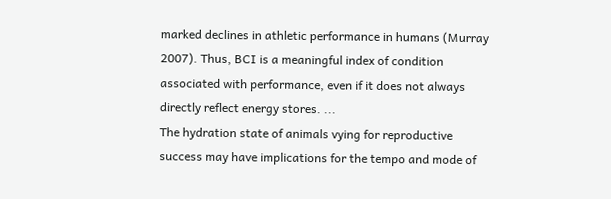marked declines in athletic performance in humans (Murray 2007). Thus, BCI is a meaningful index of condition associated with performance, even if it does not always directly reflect energy stores. ...
The hydration state of animals vying for reproductive success may have implications for the tempo and mode of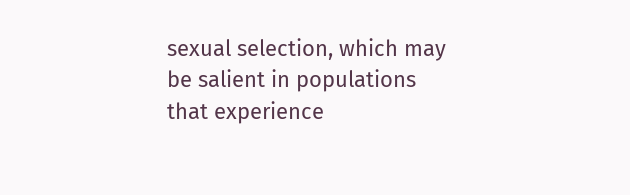sexual selection, which may be salient in populations that experience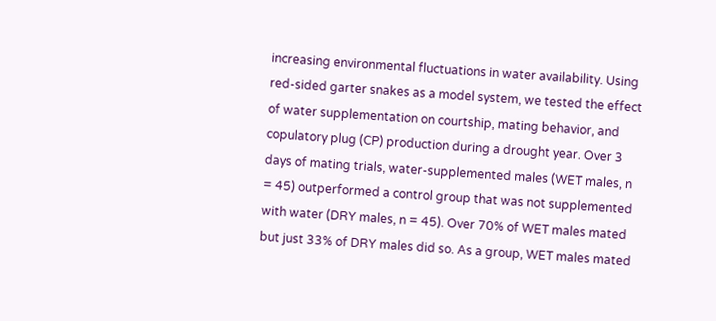increasing environmental fluctuations in water availability. Using red-sided garter snakes as a model system, we tested the effect of water supplementation on courtship, mating behavior, and copulatory plug (CP) production during a drought year. Over 3 days of mating trials, water-supplemented males (WET males, n = 45) outperformed a control group that was not supplemented with water (DRY males, n = 45). Over 70% of WET males mated but just 33% of DRY males did so. As a group, WET males mated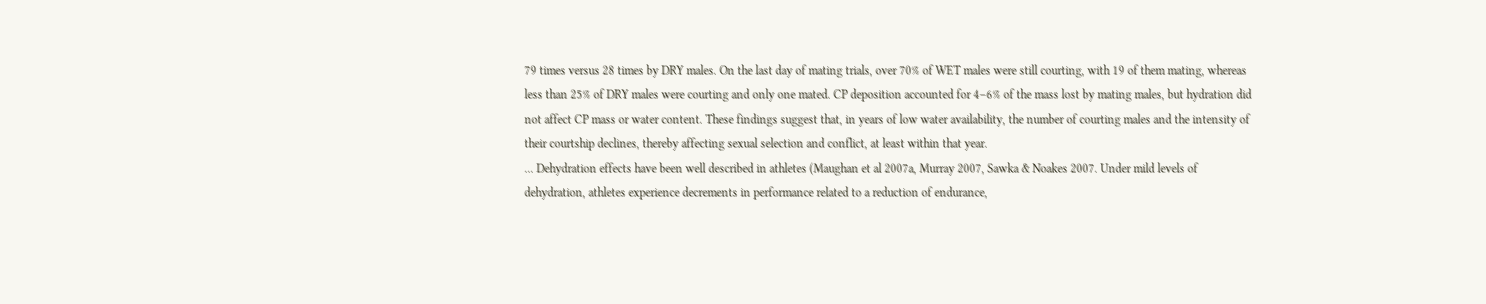79 times versus 28 times by DRY males. On the last day of mating trials, over 70% of WET males were still courting, with 19 of them mating, whereas less than 25% of DRY males were courting and only one mated. CP deposition accounted for 4–6% of the mass lost by mating males, but hydration did not affect CP mass or water content. These findings suggest that, in years of low water availability, the number of courting males and the intensity of their courtship declines, thereby affecting sexual selection and conflict, at least within that year.
... Dehydration effects have been well described in athletes (Maughan et al 2007a, Murray 2007, Sawka & Noakes 2007. Under mild levels of dehydration, athletes experience decrements in performance related to a reduction of endurance,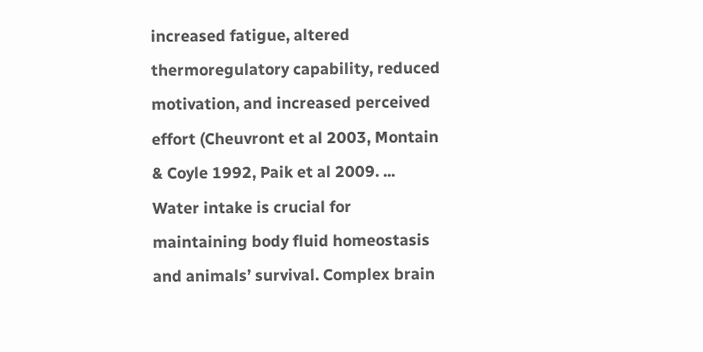increased fatigue, altered thermoregulatory capability, reduced motivation, and increased perceived effort (Cheuvront et al 2003, Montain & Coyle 1992, Paik et al 2009. ...
Water intake is crucial for maintaining body fluid homeostasis and animals’ survival. Complex brain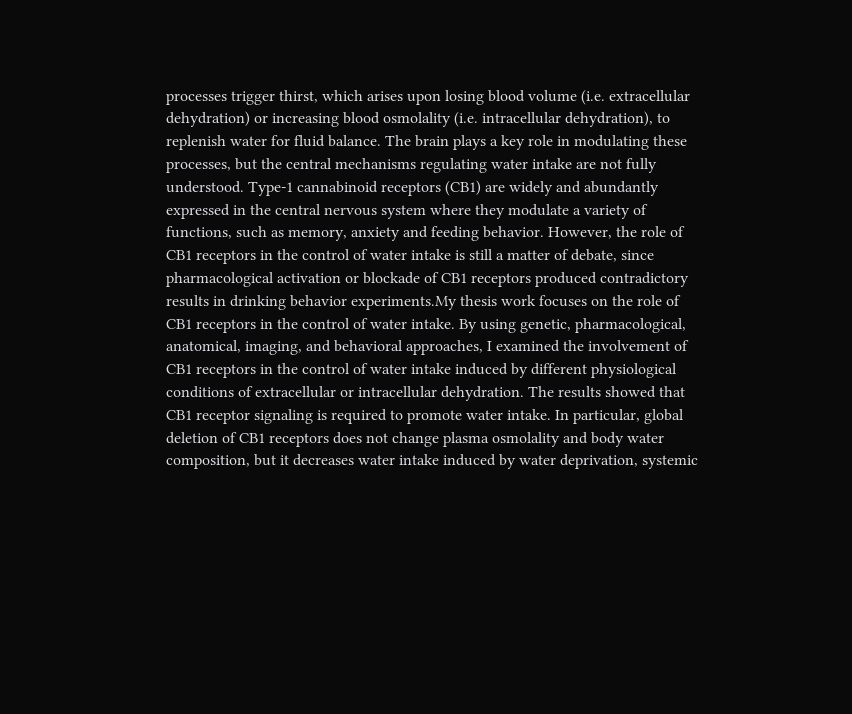processes trigger thirst, which arises upon losing blood volume (i.e. extracellular dehydration) or increasing blood osmolality (i.e. intracellular dehydration), to replenish water for fluid balance. The brain plays a key role in modulating these processes, but the central mechanisms regulating water intake are not fully understood. Type-1 cannabinoid receptors (CB1) are widely and abundantly expressed in the central nervous system where they modulate a variety of functions, such as memory, anxiety and feeding behavior. However, the role of CB1 receptors in the control of water intake is still a matter of debate, since pharmacological activation or blockade of CB1 receptors produced contradictory results in drinking behavior experiments.My thesis work focuses on the role of CB1 receptors in the control of water intake. By using genetic, pharmacological, anatomical, imaging, and behavioral approaches, I examined the involvement of CB1 receptors in the control of water intake induced by different physiological conditions of extracellular or intracellular dehydration. The results showed that CB1 receptor signaling is required to promote water intake. In particular, global deletion of CB1 receptors does not change plasma osmolality and body water composition, but it decreases water intake induced by water deprivation, systemic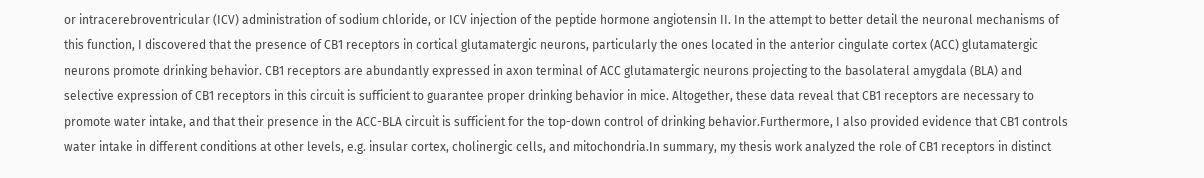or intracerebroventricular (ICV) administration of sodium chloride, or ICV injection of the peptide hormone angiotensin II. In the attempt to better detail the neuronal mechanisms of this function, I discovered that the presence of CB1 receptors in cortical glutamatergic neurons, particularly the ones located in the anterior cingulate cortex (ACC) glutamatergic neurons promote drinking behavior. CB1 receptors are abundantly expressed in axon terminal of ACC glutamatergic neurons projecting to the basolateral amygdala (BLA) and selective expression of CB1 receptors in this circuit is sufficient to guarantee proper drinking behavior in mice. Altogether, these data reveal that CB1 receptors are necessary to promote water intake, and that their presence in the ACC-BLA circuit is sufficient for the top-down control of drinking behavior.Furthermore, I also provided evidence that CB1 controls water intake in different conditions at other levels, e.g. insular cortex, cholinergic cells, and mitochondria.In summary, my thesis work analyzed the role of CB1 receptors in distinct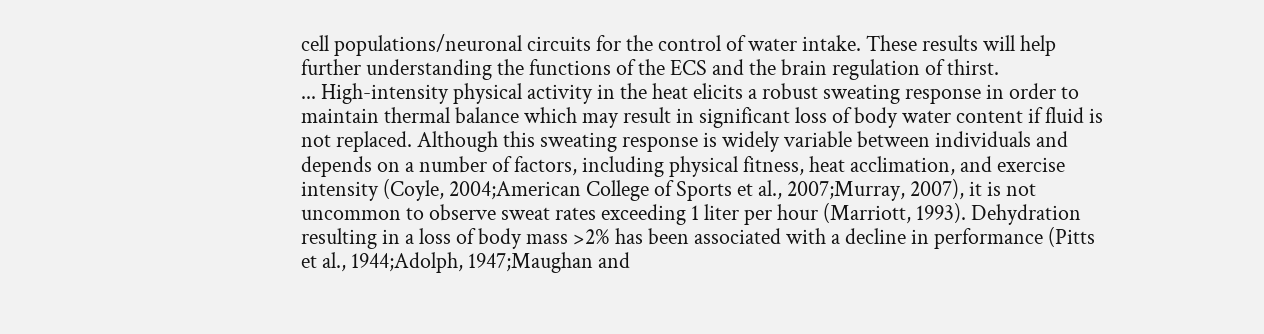cell populations/neuronal circuits for the control of water intake. These results will help further understanding the functions of the ECS and the brain regulation of thirst.
... High-intensity physical activity in the heat elicits a robust sweating response in order to maintain thermal balance which may result in significant loss of body water content if fluid is not replaced. Although this sweating response is widely variable between individuals and depends on a number of factors, including physical fitness, heat acclimation, and exercise intensity (Coyle, 2004;American College of Sports et al., 2007;Murray, 2007), it is not uncommon to observe sweat rates exceeding 1 liter per hour (Marriott, 1993). Dehydration resulting in a loss of body mass >2% has been associated with a decline in performance (Pitts et al., 1944;Adolph, 1947;Maughan and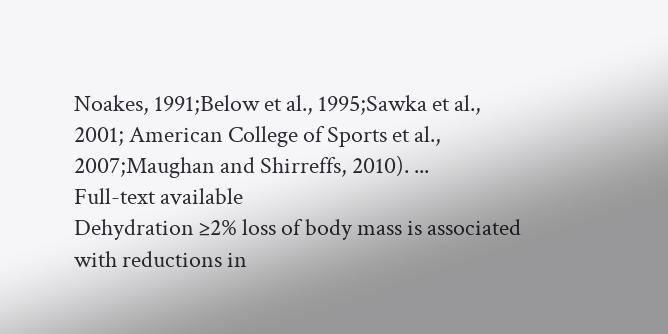Noakes, 1991;Below et al., 1995;Sawka et al., 2001; American College of Sports et al., 2007;Maughan and Shirreffs, 2010). ...
Full-text available
Dehydration ≥2% loss of body mass is associated with reductions in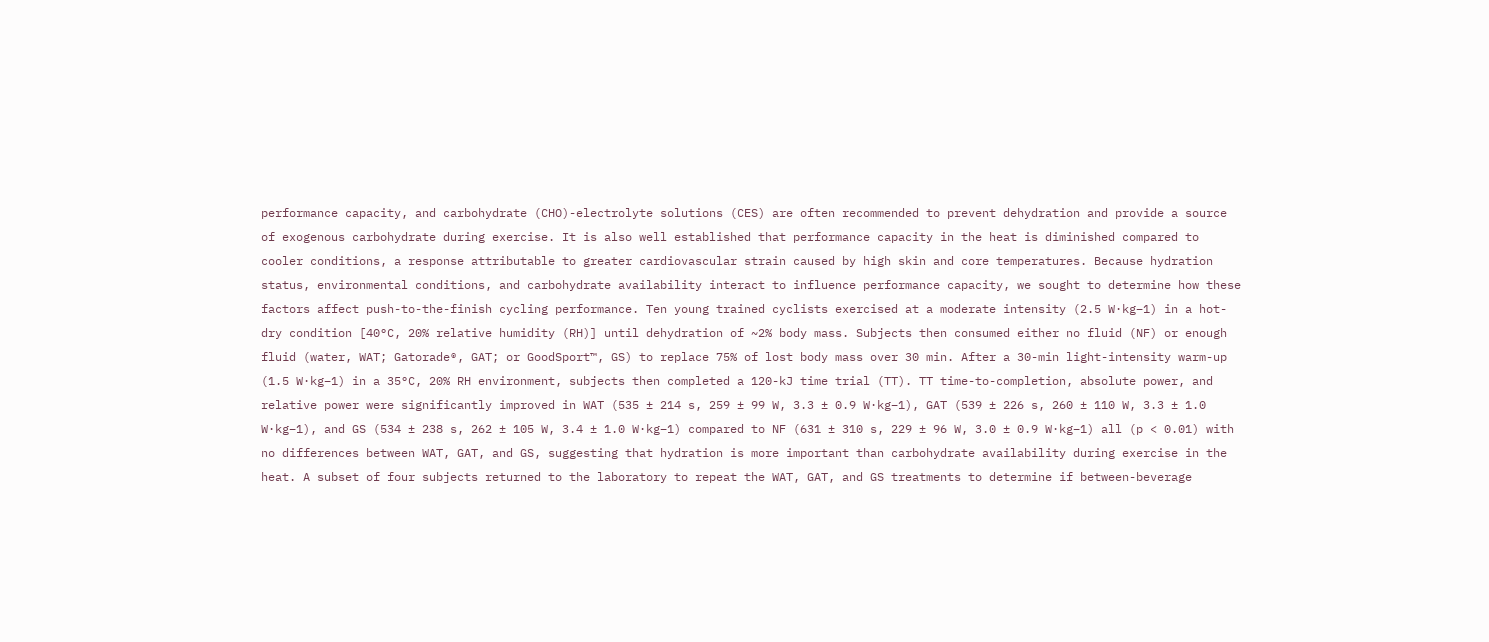performance capacity, and carbohydrate (CHO)-electrolyte solutions (CES) are often recommended to prevent dehydration and provide a source of exogenous carbohydrate during exercise. It is also well established that performance capacity in the heat is diminished compared to cooler conditions, a response attributable to greater cardiovascular strain caused by high skin and core temperatures. Because hydration status, environmental conditions, and carbohydrate availability interact to influence performance capacity, we sought to determine how these factors affect push-to-the-finish cycling performance. Ten young trained cyclists exercised at a moderate intensity (2.5 W·kg−1) in a hot-dry condition [40°C, 20% relative humidity (RH)] until dehydration of ~2% body mass. Subjects then consumed either no fluid (NF) or enough fluid (water, WAT; Gatorade®, GAT; or GoodSport™, GS) to replace 75% of lost body mass over 30 min. After a 30-min light-intensity warm-up (1.5 W·kg−1) in a 35°C, 20% RH environment, subjects then completed a 120-kJ time trial (TT). TT time-to-completion, absolute power, and relative power were significantly improved in WAT (535 ± 214 s, 259 ± 99 W, 3.3 ± 0.9 W·kg−1), GAT (539 ± 226 s, 260 ± 110 W, 3.3 ± 1.0 W·kg−1), and GS (534 ± 238 s, 262 ± 105 W, 3.4 ± 1.0 W·kg−1) compared to NF (631 ± 310 s, 229 ± 96 W, 3.0 ± 0.9 W·kg−1) all (p < 0.01) with no differences between WAT, GAT, and GS, suggesting that hydration is more important than carbohydrate availability during exercise in the heat. A subset of four subjects returned to the laboratory to repeat the WAT, GAT, and GS treatments to determine if between-beverage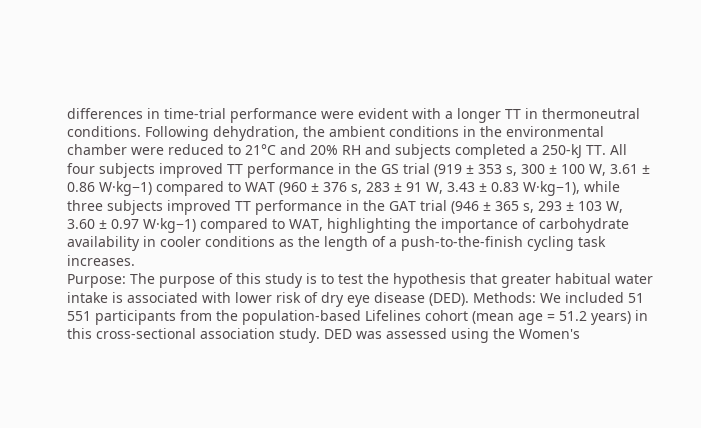differences in time-trial performance were evident with a longer TT in thermoneutral conditions. Following dehydration, the ambient conditions in the environmental chamber were reduced to 21°C and 20% RH and subjects completed a 250-kJ TT. All four subjects improved TT performance in the GS trial (919 ± 353 s, 300 ± 100 W, 3.61 ± 0.86 W·kg−1) compared to WAT (960 ± 376 s, 283 ± 91 W, 3.43 ± 0.83 W·kg−1), while three subjects improved TT performance in the GAT trial (946 ± 365 s, 293 ± 103 W, 3.60 ± 0.97 W·kg−1) compared to WAT, highlighting the importance of carbohydrate availability in cooler conditions as the length of a push-to-the-finish cycling task increases.
Purpose: The purpose of this study is to test the hypothesis that greater habitual water intake is associated with lower risk of dry eye disease (DED). Methods: We included 51 551 participants from the population-based Lifelines cohort (mean age = 51.2 years) in this cross-sectional association study. DED was assessed using the Women's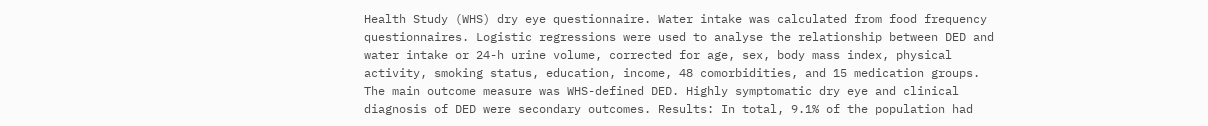Health Study (WHS) dry eye questionnaire. Water intake was calculated from food frequency questionnaires. Logistic regressions were used to analyse the relationship between DED and water intake or 24-h urine volume, corrected for age, sex, body mass index, physical activity, smoking status, education, income, 48 comorbidities, and 15 medication groups. The main outcome measure was WHS-defined DED. Highly symptomatic dry eye and clinical diagnosis of DED were secondary outcomes. Results: In total, 9.1% of the population had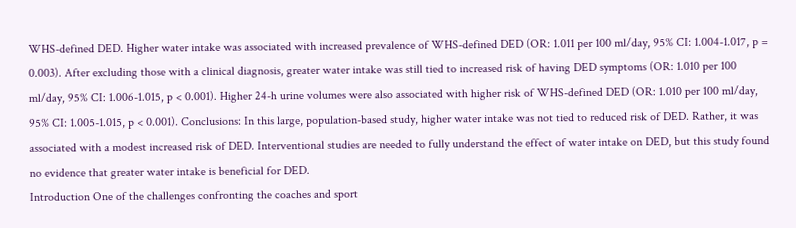WHS-defined DED. Higher water intake was associated with increased prevalence of WHS-defined DED (OR: 1.011 per 100 ml/day, 95% CI: 1.004-1.017, p = 0.003). After excluding those with a clinical diagnosis, greater water intake was still tied to increased risk of having DED symptoms (OR: 1.010 per 100 ml/day, 95% CI: 1.006-1.015, p < 0.001). Higher 24-h urine volumes were also associated with higher risk of WHS-defined DED (OR: 1.010 per 100 ml/day, 95% CI: 1.005-1.015, p < 0.001). Conclusions: In this large, population-based study, higher water intake was not tied to reduced risk of DED. Rather, it was associated with a modest increased risk of DED. Interventional studies are needed to fully understand the effect of water intake on DED, but this study found no evidence that greater water intake is beneficial for DED.
Introduction One of the challenges confronting the coaches and sport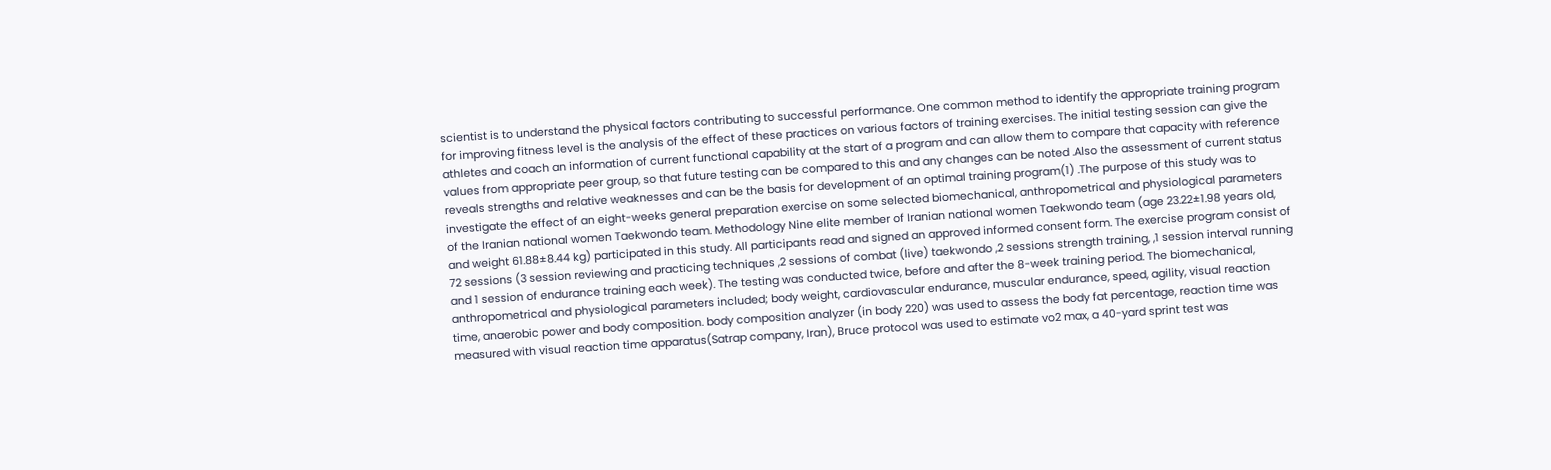scientist is to understand the physical factors contributing to successful performance. One common method to identify the appropriate training program for improving fitness level is the analysis of the effect of these practices on various factors of training exercises. The initial testing session can give the athletes and coach an information of current functional capability at the start of a program and can allow them to compare that capacity with reference values from appropriate peer group, so that future testing can be compared to this and any changes can be noted .Also the assessment of current status reveals strengths and relative weaknesses and can be the basis for development of an optimal training program(1) .The purpose of this study was to investigate the effect of an eight-weeks general preparation exercise on some selected biomechanical, anthropometrical and physiological parameters of the Iranian national women Taekwondo team. Methodology Nine elite member of Iranian national women Taekwondo team (age 23.22±1.98 years old, and weight 61.88±8.44 kg) participated in this study. All participants read and signed an approved informed consent form. The exercise program consist of 72 sessions (3 session reviewing and practicing techniques ,2 sessions of combat (live) taekwondo ,2 sessions strength training, ,1 session interval running and 1 session of endurance training each week). The testing was conducted twice, before and after the 8-week training period. The biomechanical, anthropometrical and physiological parameters included; body weight, cardiovascular endurance, muscular endurance, speed, agility, visual reaction time, anaerobic power and body composition. body composition analyzer (in body 220) was used to assess the body fat percentage, reaction time was measured with visual reaction time apparatus(Satrap company, Iran), Bruce protocol was used to estimate vo2 max, a 40-yard sprint test was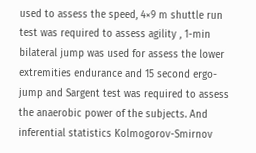used to assess the speed, 4×9 m shuttle run test was required to assess agility , 1-min bilateral jump was used for assess the lower extremities endurance and 15 second ergo- jump and Sargent test was required to assess the anaerobic power of the subjects. And inferential statistics Kolmogorov-Smirnov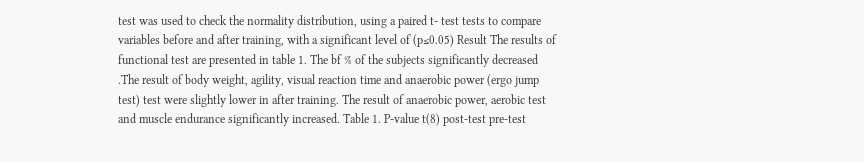test was used to check the normality distribution, using a paired t- test tests to compare variables before and after training, with a significant level of (p≤0.05) Result The results of functional test are presented in table 1. The bf % of the subjects significantly decreased .The result of body weight, agility, visual reaction time and anaerobic power (ergo jump test) test were slightly lower in after training. The result of anaerobic power, aerobic test and muscle endurance significantly increased. Table 1. P-value t(8) post-test pre-test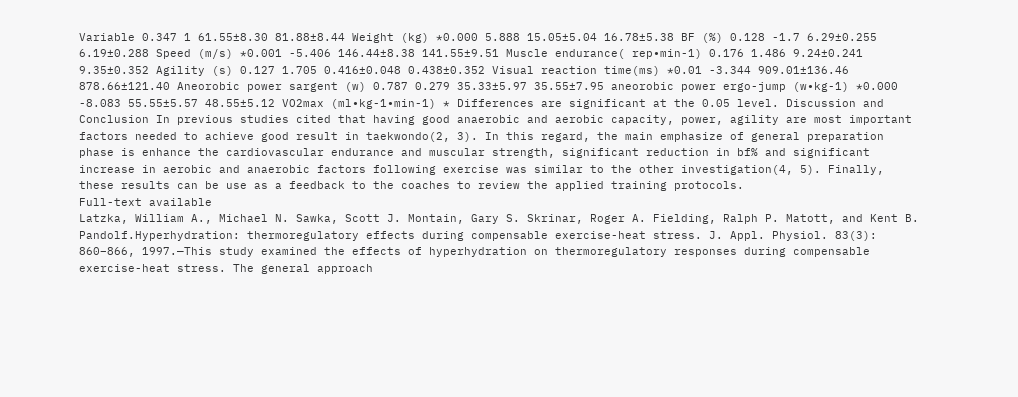Variable 0.347 1 61.55±8.30 81.88±8.44 Weight (kg) *0.000 5.888 15.05±5.04 16.78±5.38 BF (%) 0.128 -1.7 6.29±0.255 6.19±0.288 Speed (m/s) *0.001 -5.406 146.44±8.38 141.55±9.51 Muscle endurance( rep∙min-1) 0.176 1.486 9.24±0.241 9.35±0.352 Agility (s) 0.127 1.705 0.416±0.048 0.438±0.352 Visual reaction time(ms) *0.01 -3.344 909.01±136.46 878.66±121.40 Aneorobic power sargent (w) 0.787 0.279 35.33±5.97 35.55±7.95 aneorobic power ergo-jump (w∙kg-1) *0.000 -8.083 55.55±5.57 48.55±5.12 VO2max (ml∙kg-1∙min-1) * Differences are significant at the 0.05 level. Discussion and Conclusion In previous studies cited that having good anaerobic and aerobic capacity, power, agility are most important factors needed to achieve good result in taekwondo(2, 3). In this regard, the main emphasize of general preparation phase is enhance the cardiovascular endurance and muscular strength, significant reduction in bf% and significant increase in aerobic and anaerobic factors following exercise was similar to the other investigation(4, 5). Finally, these results can be use as a feedback to the coaches to review the applied training protocols.
Full-text available
Latzka, William A., Michael N. Sawka, Scott J. Montain, Gary S. Skrinar, Roger A. Fielding, Ralph P. Matott, and Kent B. Pandolf.Hyperhydration: thermoregulatory effects during compensable exercise-heat stress. J. Appl. Physiol. 83(3): 860–866, 1997.—This study examined the effects of hyperhydration on thermoregulatory responses during compensable exercise-heat stress. The general approach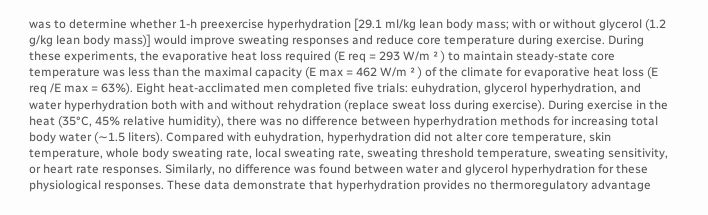was to determine whether 1-h preexercise hyperhydration [29.1 ml/kg lean body mass; with or without glycerol (1.2 g/kg lean body mass)] would improve sweating responses and reduce core temperature during exercise. During these experiments, the evaporative heat loss required (E req = 293 W/m ² ) to maintain steady-state core temperature was less than the maximal capacity (E max = 462 W/m ² ) of the climate for evaporative heat loss (E req /E max = 63%). Eight heat-acclimated men completed five trials: euhydration, glycerol hyperhydration, and water hyperhydration both with and without rehydration (replace sweat loss during exercise). During exercise in the heat (35°C, 45% relative humidity), there was no difference between hyperhydration methods for increasing total body water (∼1.5 liters). Compared with euhydration, hyperhydration did not alter core temperature, skin temperature, whole body sweating rate, local sweating rate, sweating threshold temperature, sweating sensitivity, or heart rate responses. Similarly, no difference was found between water and glycerol hyperhydration for these physiological responses. These data demonstrate that hyperhydration provides no thermoregulatory advantage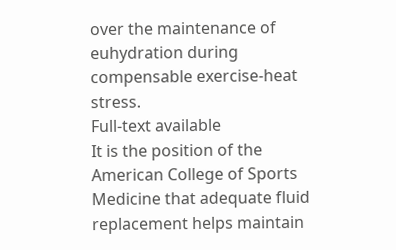over the maintenance of euhydration during compensable exercise-heat stress.
Full-text available
It is the position of the American College of Sports Medicine that adequate fluid replacement helps maintain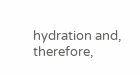hydration and, therefore,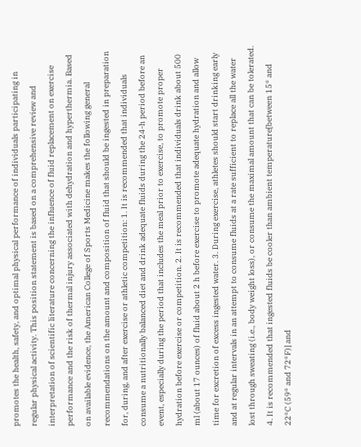promotes the health, safety, and optimal physical performance of individuals participating in regular physical activity. This position statement is based on a comprehensive review and interpretation of scientific literature concerning the influence of fluid replacement on exercise performance and the risk of thermal injury associated with dehydration and hyperthermia. Based on available evidence, the American College of Sports Medicine makes the following general recommendations on the amount and composition of fluid that should be ingested in preparation for, during, and after exercise or athletic competition: 1. It is recommended that individuals consume a nutritionally balanced diet and drink adequate fluids during the 24-h period before an event, especially during the period that includes the meal prior to exercise, to promote proper hydration before exercise or competition. 2. It is recommended that individuals drink about 500 ml (about 17 ounces) of fluid about 2 h before exercise to promote adequate hydration and allow time for excretion of excess ingested water. 3. During exercise, athletes should start drinking early and at regular intervals in an attempt to consume fluids at a rate sufficient to replace all the water lost through sweating (i.e., body weight loss), or consume the maximal amount that can be tolerated. 4. It is recommended that ingested fluids be cooler than ambient temperature[between 15° and 22°C (59° and 72°F)] and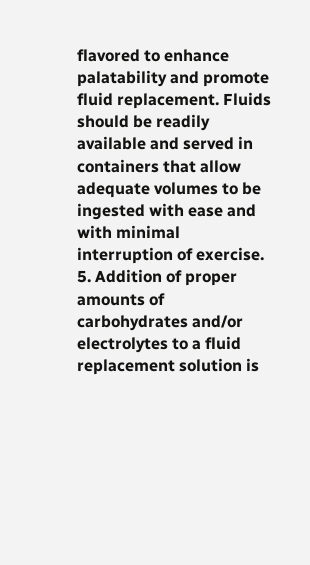flavored to enhance palatability and promote fluid replacement. Fluids should be readily available and served in containers that allow adequate volumes to be ingested with ease and with minimal interruption of exercise. 5. Addition of proper amounts of carbohydrates and/or electrolytes to a fluid replacement solution is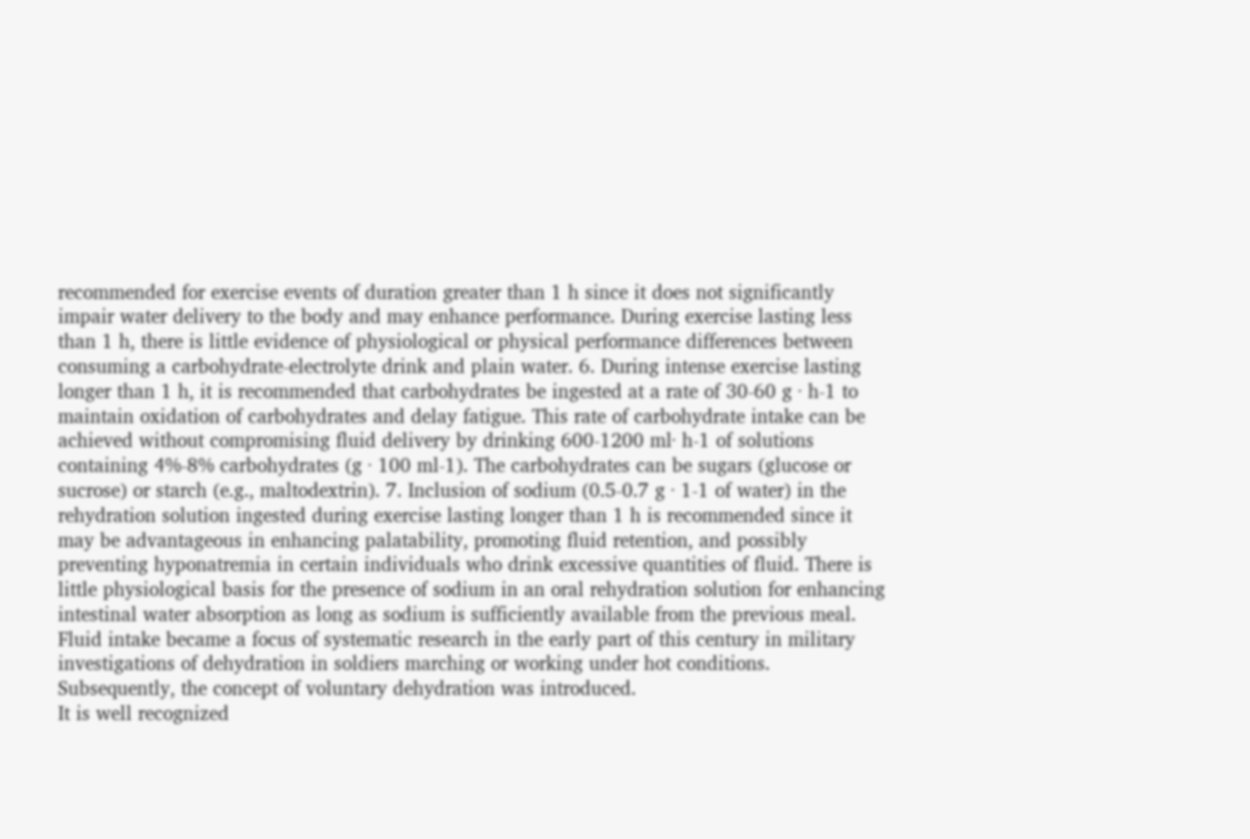recommended for exercise events of duration greater than 1 h since it does not significantly impair water delivery to the body and may enhance performance. During exercise lasting less than 1 h, there is little evidence of physiological or physical performance differences between consuming a carbohydrate-electrolyte drink and plain water. 6. During intense exercise lasting longer than 1 h, it is recommended that carbohydrates be ingested at a rate of 30-60 g · h-1 to maintain oxidation of carbohydrates and delay fatigue. This rate of carbohydrate intake can be achieved without compromising fluid delivery by drinking 600-1200 ml· h-1 of solutions containing 4%-8% carbohydrates (g · 100 ml-1). The carbohydrates can be sugars (glucose or sucrose) or starch (e.g., maltodextrin). 7. Inclusion of sodium (0.5-0.7 g · 1-1 of water) in the rehydration solution ingested during exercise lasting longer than 1 h is recommended since it may be advantageous in enhancing palatability, promoting fluid retention, and possibly preventing hyponatremia in certain individuals who drink excessive quantities of fluid. There is little physiological basis for the presence of sodium in an oral rehydration solution for enhancing intestinal water absorption as long as sodium is sufficiently available from the previous meal.
Fluid intake became a focus of systematic research in the early part of this century in military investigations of dehydration in soldiers marching or working under hot conditions. Subsequently, the concept of voluntary dehydration was introduced.
It is well recognized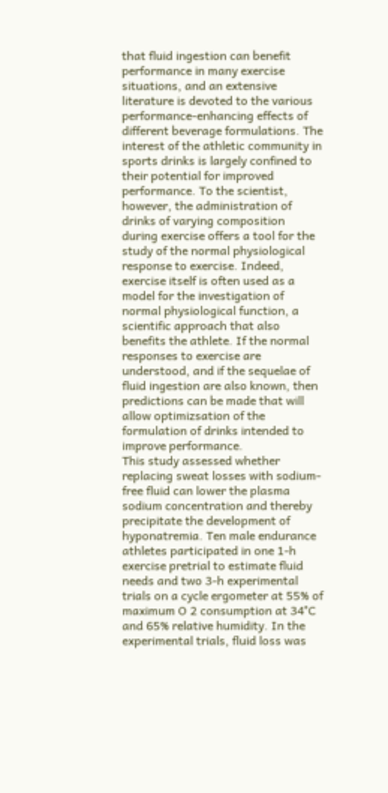that fluid ingestion can benefit performance in many exercise situations, and an extensive literature is devoted to the various performance-enhancing effects of different beverage formulations. The interest of the athletic community in sports drinks is largely confined to their potential for improved performance. To the scientist, however, the administration of drinks of varying composition during exercise offers a tool for the study of the normal physiological response to exercise. Indeed, exercise itself is often used as a model for the investigation of normal physiological function, a scientific approach that also benefits the athlete. If the normal responses to exercise are understood, and if the sequelae of fluid ingestion are also known, then predictions can be made that will allow optimizsation of the formulation of drinks intended to improve performance.
This study assessed whether replacing sweat losses with sodium-free fluid can lower the plasma sodium concentration and thereby precipitate the development of hyponatremia. Ten male endurance athletes participated in one 1-h exercise pretrial to estimate fluid needs and two 3-h experimental trials on a cycle ergometer at 55% of maximum O 2 consumption at 34°C and 65% relative humidity. In the experimental trials, fluid loss was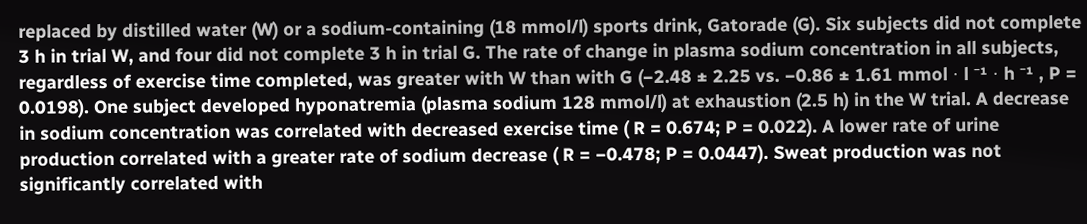replaced by distilled water (W) or a sodium-containing (18 mmol/l) sports drink, Gatorade (G). Six subjects did not complete 3 h in trial W, and four did not complete 3 h in trial G. The rate of change in plasma sodium concentration in all subjects, regardless of exercise time completed, was greater with W than with G (−2.48 ± 2.25 vs. −0.86 ± 1.61 mmol ⋅ l ⁻¹ ⋅ h ⁻¹ , P = 0.0198). One subject developed hyponatremia (plasma sodium 128 mmol/l) at exhaustion (2.5 h) in the W trial. A decrease in sodium concentration was correlated with decreased exercise time ( R = 0.674; P = 0.022). A lower rate of urine production correlated with a greater rate of sodium decrease ( R = −0.478; P = 0.0447). Sweat production was not significantly correlated with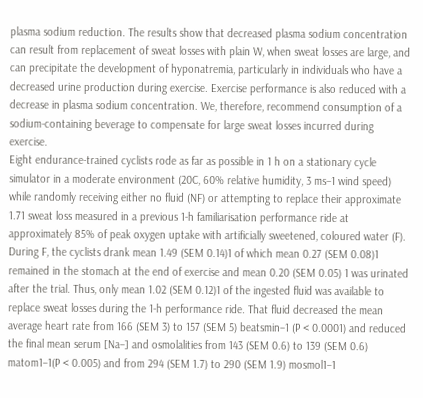plasma sodium reduction. The results show that decreased plasma sodium concentration can result from replacement of sweat losses with plain W, when sweat losses are large, and can precipitate the development of hyponatremia, particularly in individuals who have a decreased urine production during exercise. Exercise performance is also reduced with a decrease in plasma sodium concentration. We, therefore, recommend consumption of a sodium-containing beverage to compensate for large sweat losses incurred during exercise.
Eight endurance-trained cyclists rode as far as possible in 1 h on a stationary cycle simulator in a moderate environment (20C, 60% relative humidity, 3 ms–1 wind speed) while randomly receiving either no fluid (NF) or attempting to replace their approximate 1.71 sweat loss measured in a previous 1-h familiarisation performance ride at approximately 85% of peak oxygen uptake with artificially sweetened, coloured water (F). During F, the cyclists drank mean 1.49 (SEM 0.14)1 of which mean 0.27 (SEM 0.08)1 remained in the stomach at the end of exercise and mean 0.20 (SEM 0.05) 1 was urinated after the trial. Thus, only mean 1.02 (SEM 0.12)1 of the ingested fluid was available to replace sweat losses during the 1-h performance ride. That fluid decreased the mean average heart rate from 166 (SEM 3) to 157 (SEM 5) beatsmin–1 (P < 0.0001) and reduced the final mean serum [Na–] and osmolalities from 143 (SEM 0.6) to 139 (SEM 0.6) matom1–1(P < 0.005) and from 294 (SEM 1.7) to 290 (SEM 1.9) mosmol1–1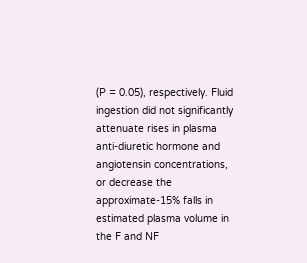(P = 0.05), respectively. Fluid ingestion did not significantly attenuate rises in plasma anti-diuretic hormone and angiotensin concentrations, or decrease the approximate-15% falls in estimated plasma volume in the F and NF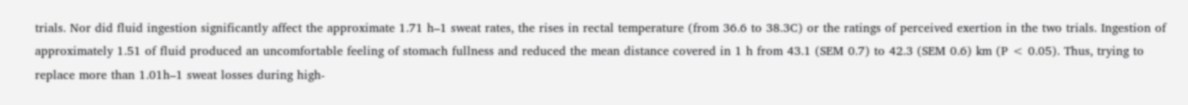trials. Nor did fluid ingestion significantly affect the approximate 1.71 h–1 sweat rates, the rises in rectal temperature (from 36.6 to 38.3C) or the ratings of perceived exertion in the two trials. Ingestion of approximately 1.51 of fluid produced an uncomfortable feeling of stomach fullness and reduced the mean distance covered in 1 h from 43.1 (SEM 0.7) to 42.3 (SEM 0.6) km (P < 0.05). Thus, trying to replace more than 1.01h–1 sweat losses during high-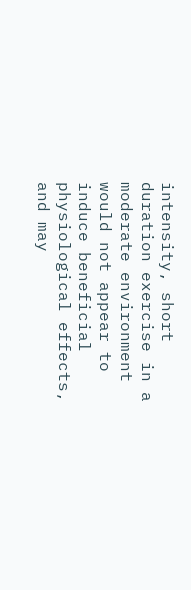intensity, short duration exercise in a moderate environment would not appear to induce beneficial physiological effects, and may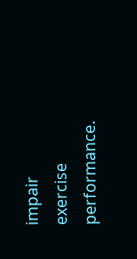impair exercise performance.